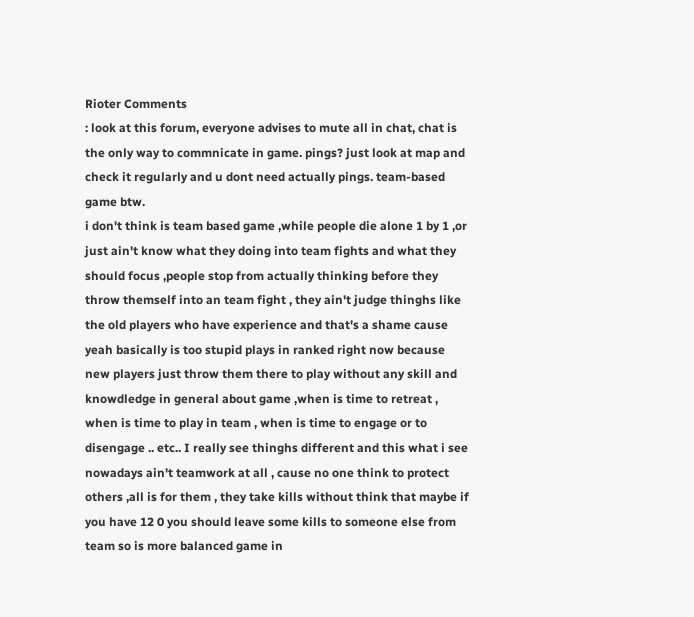Rioter Comments
: look at this forum, everyone advises to mute all in chat, chat is the only way to commnicate in game. pings? just look at map and check it regularly and u dont need actually pings. team-based game btw.
i don't think is team based game ,while people die alone 1 by 1 ,or just ain't know what they doing into team fights and what they should focus ,people stop from actually thinking before they throw themself into an team fight , they ain't judge thinghs like the old players who have experience and that's a shame cause yeah basically is too stupid plays in ranked right now because new players just throw them there to play without any skill and knowdledge in general about game ,when is time to retreat , when is time to play in team , when is time to engage or to disengage .. etc.. I really see thinghs different and this what i see nowadays ain't teamwork at all , cause no one think to protect others ,all is for them , they take kills without think that maybe if you have 12 0 you should leave some kills to someone else from team so is more balanced game in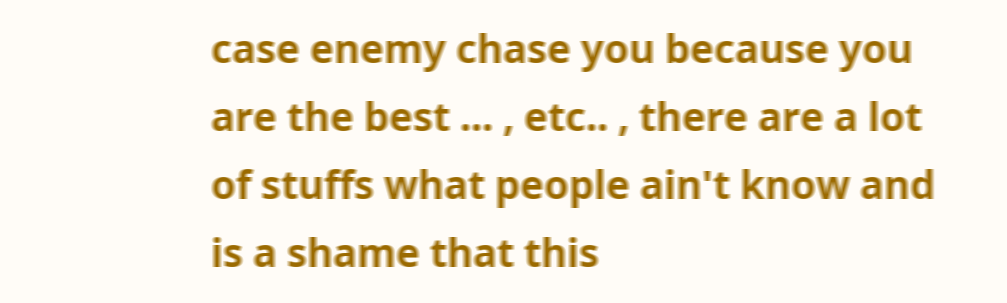case enemy chase you because you are the best ... , etc.. , there are a lot of stuffs what people ain't know and is a shame that this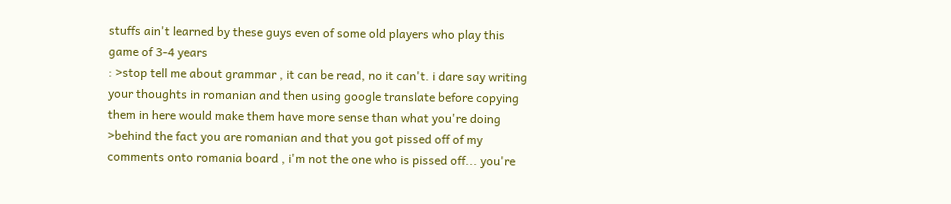stuffs ain't learned by these guys even of some old players who play this game of 3-4 years
: >stop tell me about grammar , it can be read, no it can't. i dare say writing your thoughts in romanian and then using google translate before copying them in here would make them have more sense than what you're doing >behind the fact you are romanian and that you got pissed off of my comments onto romania board , i'm not the one who is pissed off... you're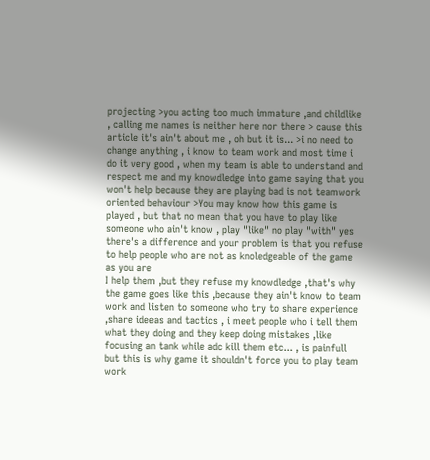projecting >you acting too much immature ,and childlike , calling me names is neither here nor there > cause this article it's ain't about me , oh but it is... >i no need to change anything , i know to team work and most time i do it very good , when my team is able to understand and respect me and my knowdledge into game saying that you won't help because they are playing bad is not teamwork oriented behaviour >You may know how this game is played , but that no mean that you have to play like someone who ain't know , play "like" no play "with" yes there's a difference and your problem is that you refuse to help people who are not as knoledgeable of the game as you are
I help them ,but they refuse my knowdledge ,that's why the game goes like this ,because they ain't know to team work and listen to someone who try to share experience ,share ideeas and tactics , i meet people who i tell them what they doing and they keep doing mistakes ,like focusing an tank while adc kill them etc... , is painfull but this is why game it shouldn't force you to play team work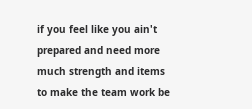if you feel like you ain't prepared and need more much strength and items to make the team work be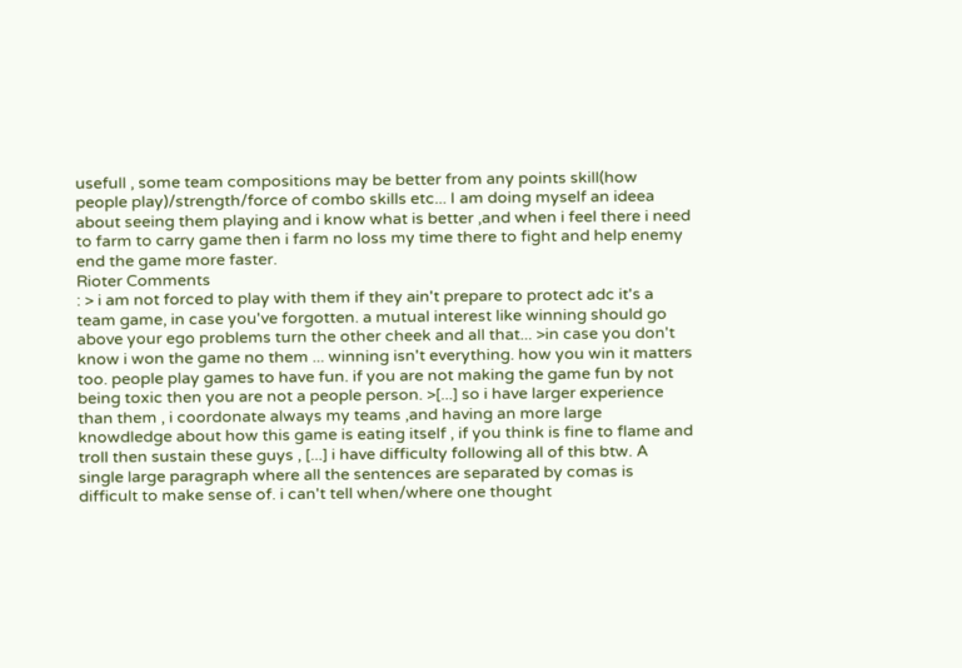usefull , some team compositions may be better from any points skill(how people play)/strength/force of combo skills etc... I am doing myself an ideea about seeing them playing and i know what is better ,and when i feel there i need to farm to carry game then i farm no loss my time there to fight and help enemy end the game more faster.
Rioter Comments
: > i am not forced to play with them if they ain't prepare to protect adc it's a team game, in case you've forgotten. a mutual interest like winning should go above your ego problems turn the other cheek and all that... >in case you don't know i won the game no them ... winning isn't everything. how you win it matters too. people play games to have fun. if you are not making the game fun by not being toxic then you are not a people person. >[...] so i have larger experience than them , i coordonate always my teams ,and having an more large knowdledge about how this game is eating itself , if you think is fine to flame and troll then sustain these guys , [...] i have difficulty following all of this btw. A single large paragraph where all the sentences are separated by comas is difficult to make sense of. i can't tell when/where one thought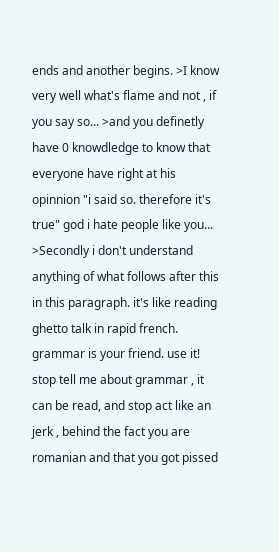ends and another begins. >I know very well what's flame and not , if you say so... >and you definetly have 0 knowdledge to know that everyone have right at his opinnion "i said so. therefore it's true" god i hate people like you... >Secondly i don't understand anything of what follows after this in this paragraph. it's like reading ghetto talk in rapid french. grammar is your friend. use it!
stop tell me about grammar , it can be read, and stop act like an jerk , behind the fact you are romanian and that you got pissed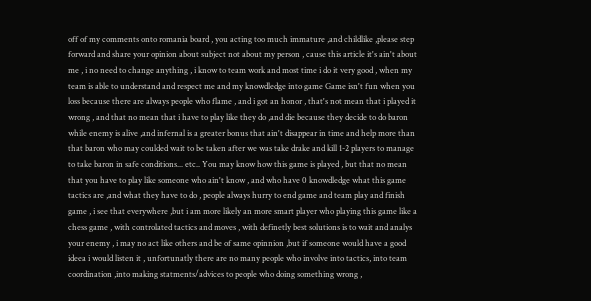off of my comments onto romania board , you acting too much immature ,and childlike ,please step forward and share your opinion about subject not about my person , cause this article it's ain't about me , i no need to change anything , i know to team work and most time i do it very good , when my team is able to understand and respect me and my knowdledge into game Game isn't fun when you loss because there are always people who flame , and i got an honor , that's not mean that i played it wrong , and that no mean that i have to play like they do ,and die because they decide to do baron while enemy is alive ,and infernal is a greater bonus that ain't disappear in time and help more than that baron who may coulded wait to be taken after we was take drake and kill 1-2 players to manage to take baron in safe conditions... etc.. You may know how this game is played , but that no mean that you have to play like someone who ain't know , and who have 0 knowdledge what this game tactics are ,and what they have to do , people always hurry to end game and team play and finish game , i see that everywhere ,but i am more likely an more smart player who playing this game like a chess game , with controlated tactics and moves , with definetly best solutions is to wait and analys your enemy , i may no act like others and be of same opinnion ,but if someone would have a good ideea i would listen it , unfortunatly there are no many people who involve into tactics, into team coordination ,into making statments/advices to people who doing something wrong ,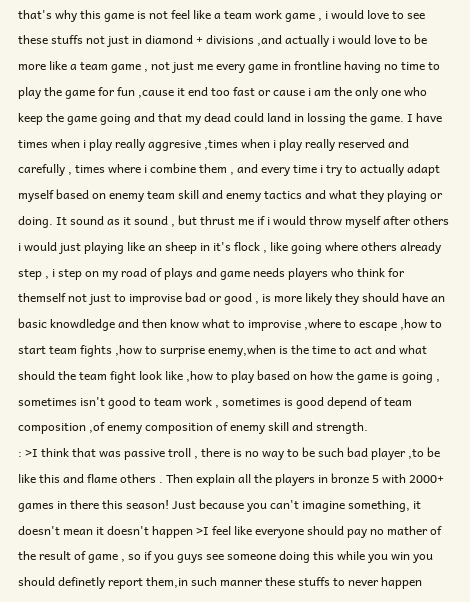that's why this game is not feel like a team work game , i would love to see these stuffs not just in diamond + divisions ,and actually i would love to be more like a team game , not just me every game in frontline having no time to play the game for fun ,cause it end too fast or cause i am the only one who keep the game going and that my dead could land in lossing the game. I have times when i play really aggresive ,times when i play really reserved and carefully , times where i combine them , and every time i try to actually adapt myself based on enemy team skill and enemy tactics and what they playing or doing. It sound as it sound , but thrust me if i would throw myself after others i would just playing like an sheep in it's flock , like going where others already step , i step on my road of plays and game needs players who think for themself not just to improvise bad or good , is more likely they should have an basic knowdledge and then know what to improvise ,where to escape ,how to start team fights ,how to surprise enemy,when is the time to act and what should the team fight look like ,how to play based on how the game is going , sometimes isn't good to team work , sometimes is good depend of team composition ,of enemy composition of enemy skill and strength.
: >I think that was passive troll , there is no way to be such bad player ,to be like this and flame others . Then explain all the players in bronze 5 with 2000+ games in there this season! Just because you can't imagine something, it doesn't mean it doesn't happen >I feel like everyone should pay no mather of the result of game , so if you guys see someone doing this while you win you should definetly report them,in such manner these stuffs to never happen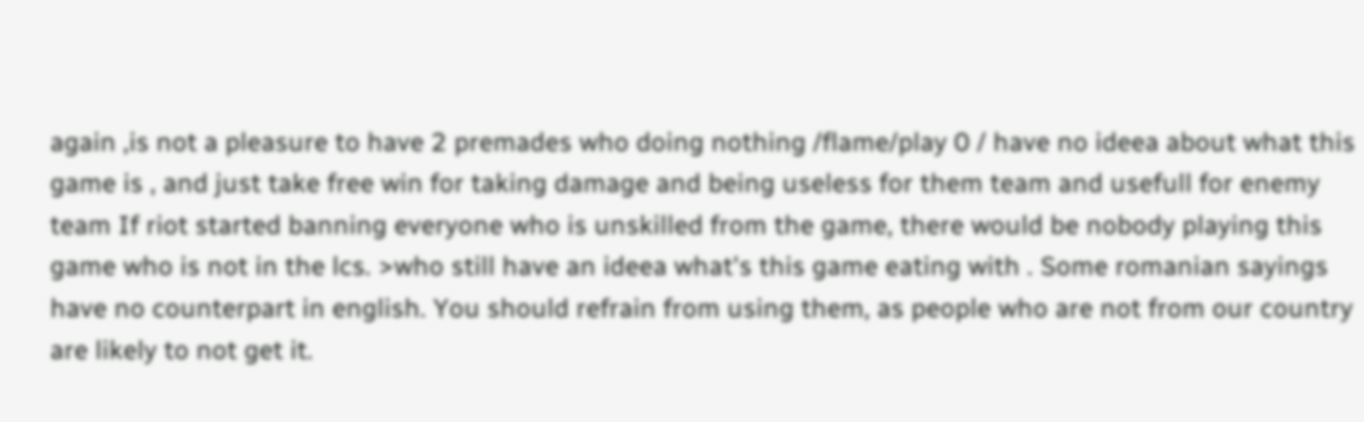again ,is not a pleasure to have 2 premades who doing nothing /flame/play 0 / have no ideea about what this game is , and just take free win for taking damage and being useless for them team and usefull for enemy team If riot started banning everyone who is unskilled from the game, there would be nobody playing this game who is not in the lcs. >who still have an ideea what's this game eating with . Some romanian sayings have no counterpart in english. You should refrain from using them, as people who are not from our country are likely to not get it.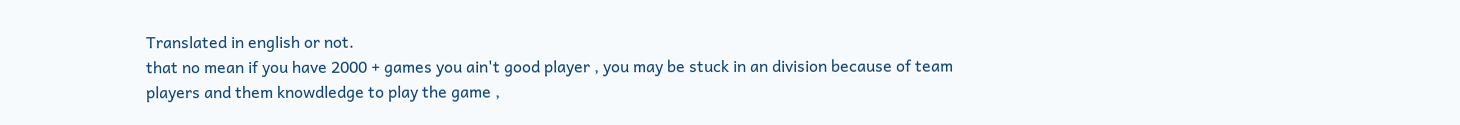Translated in english or not.
that no mean if you have 2000 + games you ain't good player , you may be stuck in an division because of team players and them knowdledge to play the game ,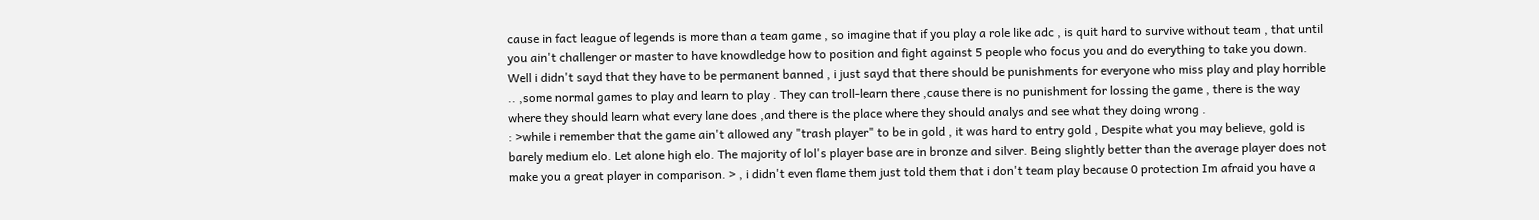cause in fact league of legends is more than a team game , so imagine that if you play a role like adc , is quit hard to survive without team , that until you ain't challenger or master to have knowdledge how to position and fight against 5 people who focus you and do everything to take you down. Well i didn't sayd that they have to be permanent banned , i just sayd that there should be punishments for everyone who miss play and play horrible .. ,some normal games to play and learn to play . They can troll-learn there ,cause there is no punishment for lossing the game , there is the way where they should learn what every lane does ,and there is the place where they should analys and see what they doing wrong .
: >while i remember that the game ain't allowed any "trash player" to be in gold , it was hard to entry gold , Despite what you may believe, gold is barely medium elo. Let alone high elo. The majority of lol's player base are in bronze and silver. Being slightly better than the average player does not make you a great player in comparison. > , i didn't even flame them just told them that i don't team play because 0 protection Im afraid you have a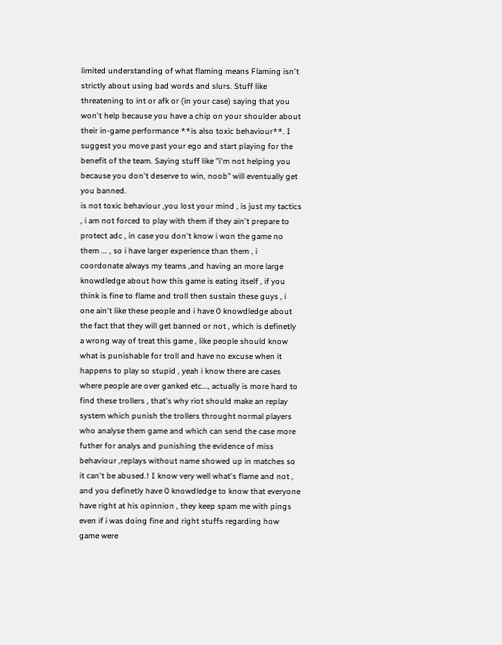limited understanding of what flaming means Flaming isn't strictly about using bad words and slurs. Stuff like threatening to int or afk or (in your case) saying that you won't help because you have a chip on your shoulder about their in-game performance **is also toxic behaviour**. I suggest you move past your ego and start playing for the benefit of the team. Saying stuff like "i'm not helping you because you don't deserve to win, noob" will eventually get you banned.
is not toxic behaviour ,you lost your mind , is just my tactics , i am not forced to play with them if they ain't prepare to protect adc , in case you don't know i won the game no them ... , so i have larger experience than them , i coordonate always my teams ,and having an more large knowdledge about how this game is eating itself , if you think is fine to flame and troll then sustain these guys , i one ain't like these people and i have 0 knowdledge about the fact that they will get banned or not , which is definetly a wrong way of treat this game , like people should know what is punishable for troll and have no excuse when it happens to play so stupid , yeah i know there are cases where people are over ganked etc..., actually is more hard to find these trollers , that's why riot should make an replay system which punish the trollers throught normal players who analyse them game and which can send the case more futher for analys and punishing the evidence of miss behaviour ,replays without name showed up in matches so it can't be abused.! I know very well what's flame and not , and you definetly have 0 knowdledge to know that everyone have right at his opinnion , they keep spam me with pings even if i was doing fine and right stuffs regarding how game were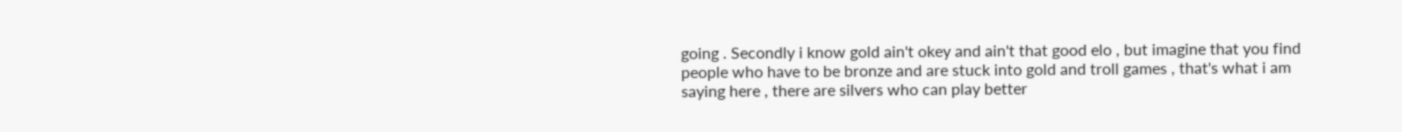going . Secondly i know gold ain't okey and ain't that good elo , but imagine that you find people who have to be bronze and are stuck into gold and troll games , that's what i am saying here , there are silvers who can play better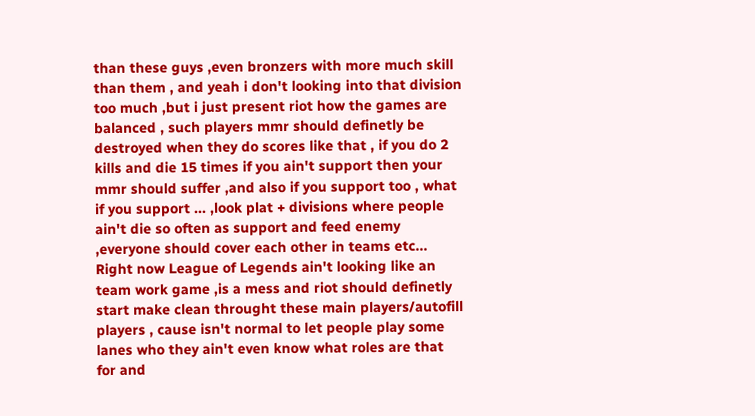than these guys ,even bronzers with more much skill than them , and yeah i don't looking into that division too much ,but i just present riot how the games are balanced , such players mmr should definetly be destroyed when they do scores like that , if you do 2 kills and die 15 times if you ain't support then your mmr should suffer ,and also if you support too , what if you support ... ,look plat + divisions where people ain't die so often as support and feed enemy ,everyone should cover each other in teams etc... Right now League of Legends ain't looking like an team work game ,is a mess and riot should definetly start make clean throught these main players/autofill players , cause isn't normal to let people play some lanes who they ain't even know what roles are that for and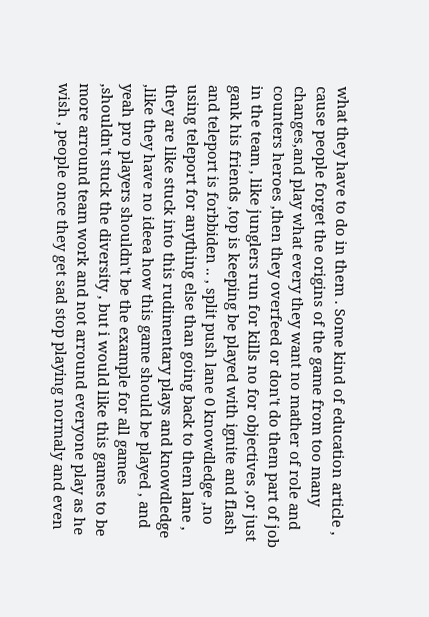what they have to do in them . Some kind of education article , cause people forget the origins of the game from too many changes,and play what every they want no mather of role and counters heroes ,then they overfeed or don't do them part of job in the team , like junglers run for kills no for objectives ,or just gank his friends ,top is keeping be played with ignite and flash and teleport is forbbiden .. , split push lane 0 knowdledge ,no using teleport for anything else than going back to them lane , they are like stuck into this rudimentary plays and knowdledge ,like they have no ideea how this game should be played , and yeah pro players shouldn't be the example for all games ,shouldn't stuck the diversity , but i would like this games to be more arround team work and not arround everyone play as he wish , people once they get sad stop playing normaly and even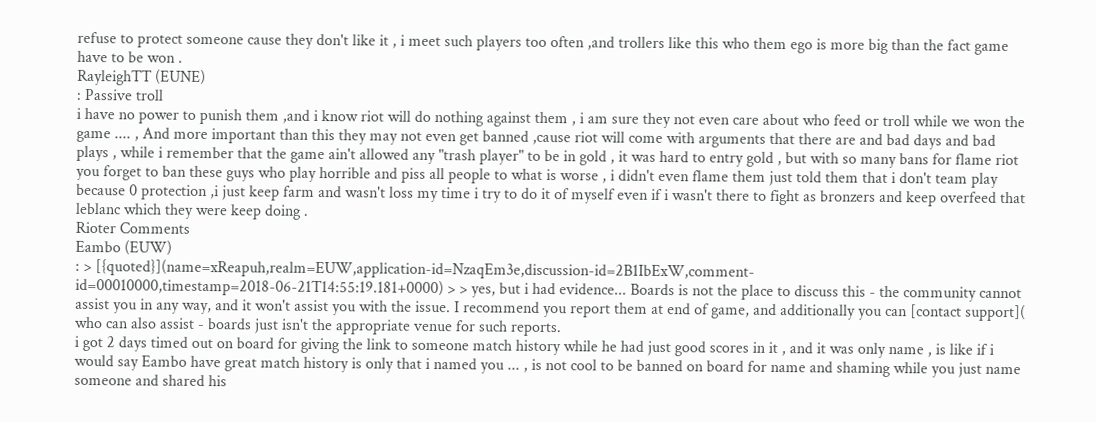refuse to protect someone cause they don't like it , i meet such players too often ,and trollers like this who them ego is more big than the fact game have to be won .
RayleighTT (EUNE)
: Passive troll
i have no power to punish them ,and i know riot will do nothing against them , i am sure they not even care about who feed or troll while we won the game .... , And more important than this they may not even get banned ,cause riot will come with arguments that there are and bad days and bad plays , while i remember that the game ain't allowed any "trash player" to be in gold , it was hard to entry gold , but with so many bans for flame riot you forget to ban these guys who play horrible and piss all people to what is worse , i didn't even flame them just told them that i don't team play because 0 protection ,i just keep farm and wasn't loss my time i try to do it of myself even if i wasn't there to fight as bronzers and keep overfeed that leblanc which they were keep doing .
Rioter Comments
Eambo (EUW)
: > [{quoted}](name=xReapuh,realm=EUW,application-id=NzaqEm3e,discussion-id=2B1IbExW,comment-id=00010000,timestamp=2018-06-21T14:55:19.181+0000) > > yes, but i had evidence... Boards is not the place to discuss this - the community cannot assist you in any way, and it won't assist you with the issue. I recommend you report them at end of game, and additionally you can [contact support]( who can also assist - boards just isn't the appropriate venue for such reports.
i got 2 days timed out on board for giving the link to someone match history while he had just good scores in it , and it was only name , is like if i would say Eambo have great match history is only that i named you ... , is not cool to be banned on board for name and shaming while you just name someone and shared his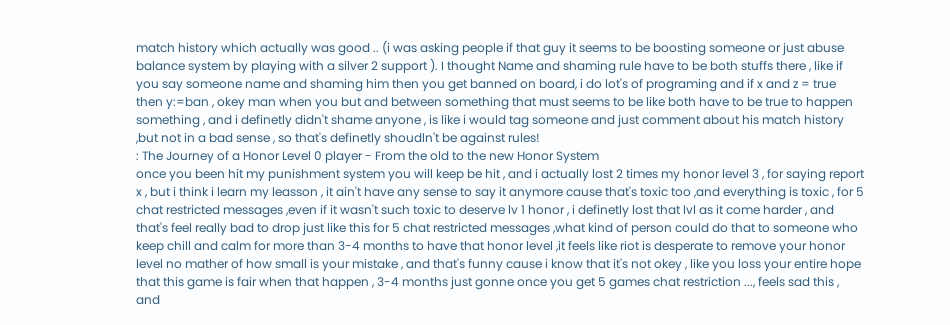match history which actually was good .. (i was asking people if that guy it seems to be boosting someone or just abuse balance system by playing with a silver 2 support ). I thought Name and shaming rule have to be both stuffs there , like if you say someone name and shaming him then you get banned on board, i do lot's of programing and if x and z = true then y:=ban , okey man when you but and between something that must seems to be like both have to be true to happen something , and i definetly didn't shame anyone , is like i would tag someone and just comment about his match history ,but not in a bad sense , so that's definetly shoudln't be against rules!
: The Journey of a Honor Level 0 player - From the old to the new Honor System
once you been hit my punishment system you will keep be hit , and i actually lost 2 times my honor level 3 , for saying report x , but i think i learn my leasson , it ain't have any sense to say it anymore cause that's toxic too ,and everything is toxic , for 5 chat restricted messages ,even if it wasn't such toxic to deserve lv 1 honor , i definetly lost that lvl as it come harder , and that's feel really bad to drop just like this for 5 chat restricted messages ,what kind of person could do that to someone who keep chill and calm for more than 3-4 months to have that honor level ,it feels like riot is desperate to remove your honor level no mather of how small is your mistake , and that's funny cause i know that it's not okey , like you loss your entire hope that this game is fair when that happen , 3-4 months just gonne once you get 5 games chat restriction ..., feels sad this , and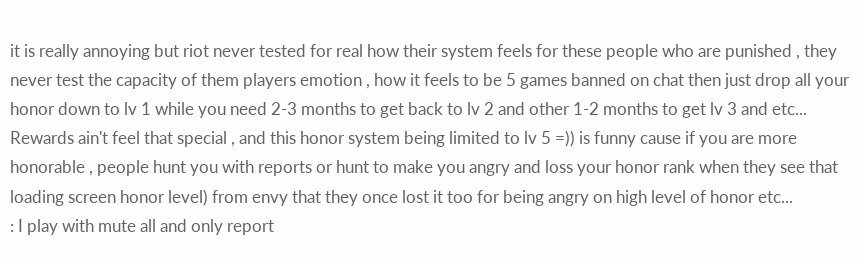it is really annoying but riot never tested for real how their system feels for these people who are punished , they never test the capacity of them players emotion , how it feels to be 5 games banned on chat then just drop all your honor down to lv 1 while you need 2-3 months to get back to lv 2 and other 1-2 months to get lv 3 and etc... Rewards ain't feel that special , and this honor system being limited to lv 5 =)) is funny cause if you are more honorable , people hunt you with reports or hunt to make you angry and loss your honor rank when they see that loading screen honor level) from envy that they once lost it too for being angry on high level of honor etc...
: I play with mute all and only report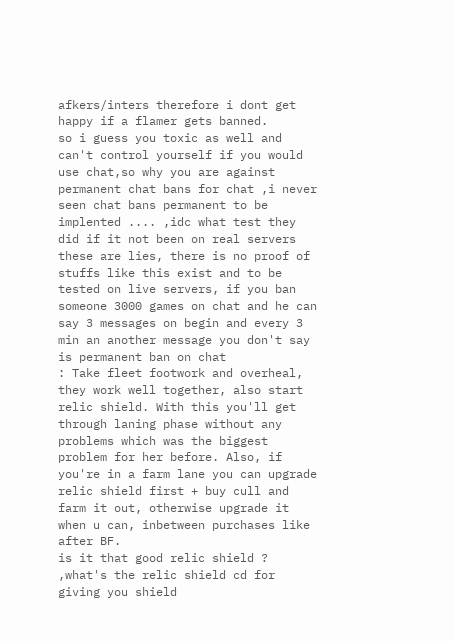afkers/inters therefore i dont get happy if a flamer gets banned.
so i guess you toxic as well and can't control yourself if you would use chat,so why you are against permanent chat bans for chat ,i never seen chat bans permanent to be implented .... ,idc what test they did if it not been on real servers these are lies, there is no proof of stuffs like this exist and to be tested on live servers, if you ban someone 3000 games on chat and he can say 3 messages on begin and every 3 min an another message you don't say is permanent ban on chat
: Take fleet footwork and overheal, they work well together, also start relic shield. With this you'll get through laning phase without any problems which was the biggest problem for her before. Also, if you're in a farm lane you can upgrade relic shield first + buy cull and farm it out, otherwise upgrade it when u can, inbetween purchases like after BF.
is it that good relic shield ? ,what's the relic shield cd for giving you shield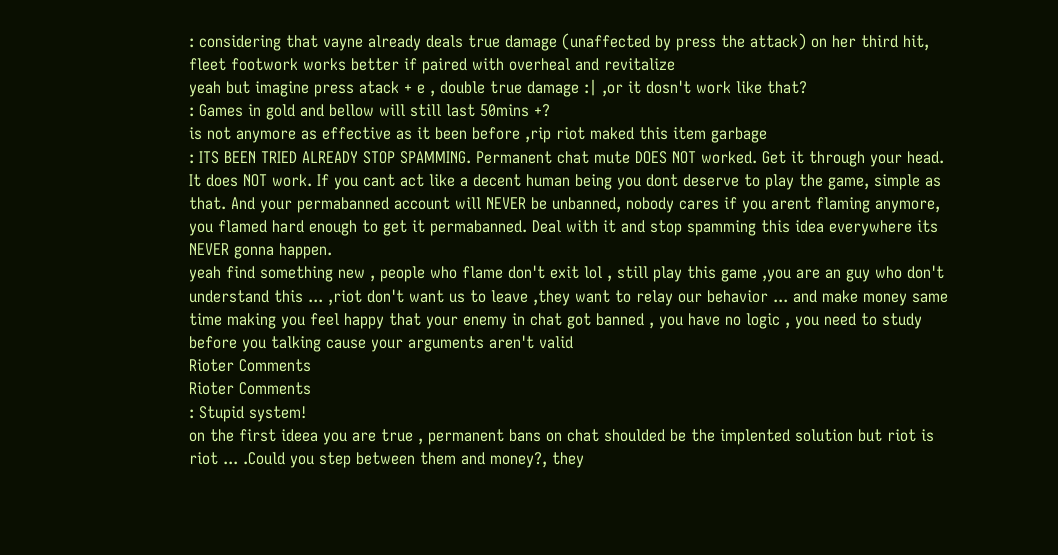: considering that vayne already deals true damage (unaffected by press the attack) on her third hit, fleet footwork works better if paired with overheal and revitalize
yeah but imagine press atack + e , double true damage :| ,or it dosn't work like that?
: Games in gold and bellow will still last 50mins +?
is not anymore as effective as it been before ,rip riot maked this item garbage
: ITS BEEN TRIED ALREADY STOP SPAMMING. Permanent chat mute DOES NOT worked. Get it through your head. It does NOT work. If you cant act like a decent human being you dont deserve to play the game, simple as that. And your permabanned account will NEVER be unbanned, nobody cares if you arent flaming anymore, you flamed hard enough to get it permabanned. Deal with it and stop spamming this idea everywhere its NEVER gonna happen.
yeah find something new , people who flame don't exit lol , still play this game ,you are an guy who don't understand this ... ,riot don't want us to leave ,they want to relay our behavior ... and make money same time making you feel happy that your enemy in chat got banned , you have no logic , you need to study before you talking cause your arguments aren't valid
Rioter Comments
Rioter Comments
: Stupid system!
on the first ideea you are true , permanent bans on chat shoulded be the implented solution but riot is riot ... .Could you step between them and money?, they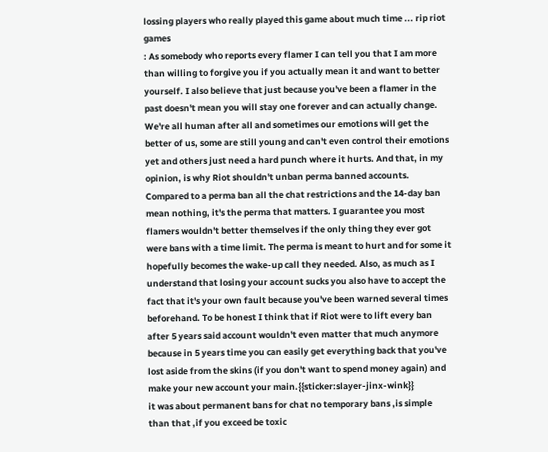lossing players who really played this game about much time ... rip riot games
: As somebody who reports every flamer I can tell you that I am more than willing to forgive you if you actually mean it and want to better yourself. I also believe that just because you've been a flamer in the past doesn't mean you will stay one forever and can actually change. We're all human after all and sometimes our emotions will get the better of us, some are still young and can't even control their emotions yet and others just need a hard punch where it hurts. And that, in my opinion, is why Riot shouldn't unban perma banned accounts. Compared to a perma ban all the chat restrictions and the 14-day ban mean nothing, it's the perma that matters. I guarantee you most flamers wouldn't better themselves if the only thing they ever got were bans with a time limit. The perma is meant to hurt and for some it hopefully becomes the wake-up call they needed. Also, as much as I understand that losing your account sucks you also have to accept the fact that it's your own fault because you've been warned several times beforehand. To be honest I think that if Riot were to lift every ban after 5 years said account wouldn't even matter that much anymore because in 5 years time you can easily get everything back that you've lost aside from the skins (if you don't want to spend money again) and make your new account your main.{{sticker:slayer-jinx-wink}}
it was about permanent bans for chat no temporary bans ,is simple than that ,if you exceed be toxic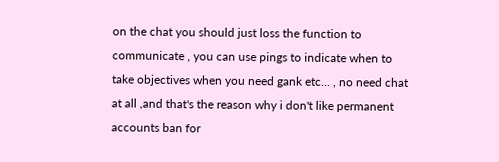on the chat you should just loss the function to communicate , you can use pings to indicate when to take objectives when you need gank etc... , no need chat at all ,and that's the reason why i don't like permanent accounts ban for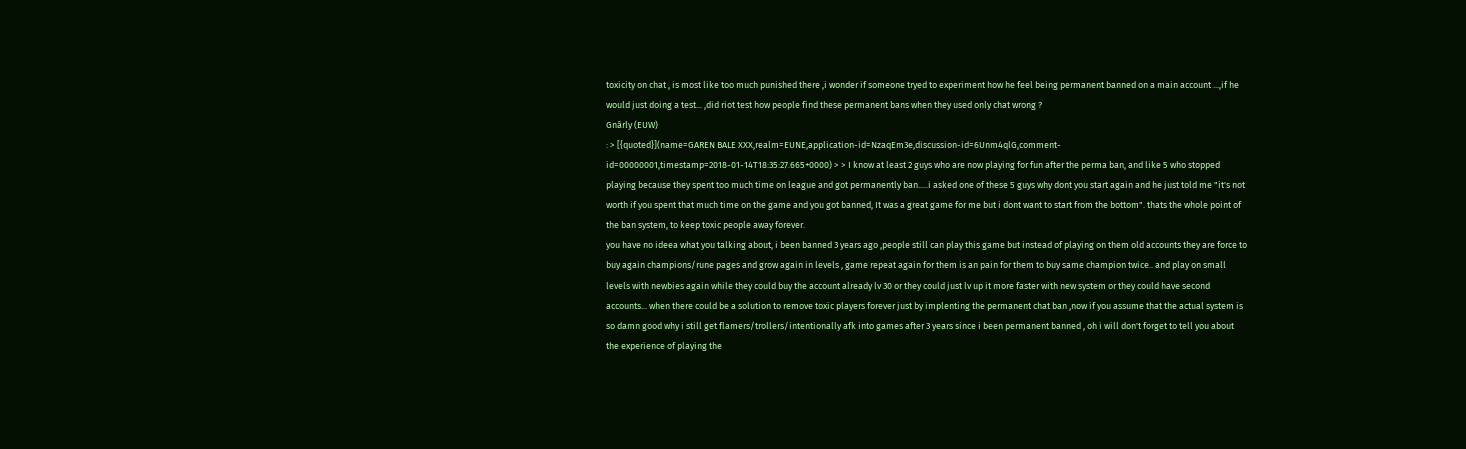toxicity on chat , is most like too much punished there ,i wonder if someone tryed to experiment how he feel being permanent banned on a main account ...,if he would just doing a test... ,did riot test how people find these permanent bans when they used only chat wrong ?
Gnârly (EUW)
: > [{quoted}](name=GAREN BALE XXX,realm=EUNE,application-id=NzaqEm3e,discussion-id=6Unm4qlG,comment-id=00000001,timestamp=2018-01-14T18:35:27.665+0000) > > I know at least 2 guys who are now playing for fun after the perma ban, and like 5 who stopped playing because they spent too much time on league and got permanently ban.....i asked one of these 5 guys why dont you start again and he just told me "it's not worth if you spent that much time on the game and you got banned, It was a great game for me but i dont want to start from the bottom". thats the whole point of the ban system, to keep toxic people away forever.
you have no ideea what you talking about, i been banned 3 years ago ,people still can play this game but instead of playing on them old accounts they are force to buy again champions/rune pages and grow again in levels , game repeat again for them is an pain for them to buy same champion twice.. and play on small levels with newbies again while they could buy the account already lv 30 or they could just lv up it more faster with new system or they could have second accounts... when there could be a solution to remove toxic players forever just by implenting the permanent chat ban ,now if you assume that the actual system is so damn good why i still get flamers/trollers/intentionally afk into games after 3 years since i been permanent banned , oh i will don't forget to tell you about the experience of playing the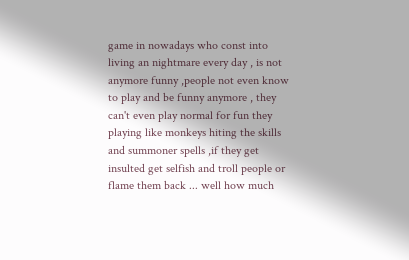game in nowadays who const into living an nightmare every day , is not anymore funny ,people not even know to play and be funny anymore , they can't even play normal for fun they playing like monkeys hiting the skills and summoner spells ,if they get insulted get selfish and troll people or flame them back ... well how much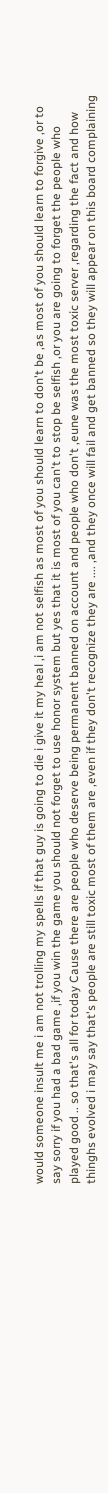would someone insult me i am not trolling my spells if that guy is going to die i give it my heal ,i am not selfish as most of you should learn to don't be ,as most of you should learn to forgive ,or to say sorry if you had a bad game ,if you win the game you should not forget to use honor system but yes that it is most of you can't to stop be selfish ,or you are going to forget the people who played good .. so that's all for today Cause there are people who deserve being permanent banned on account and people who don't ,eune was the most toxic server ,regarding the fact and how thinghs evolved i may say that's people are still toxic most of them are ,even if they don't recognize they are .... ,and they once will fail and get banned so they will appear on this board complaining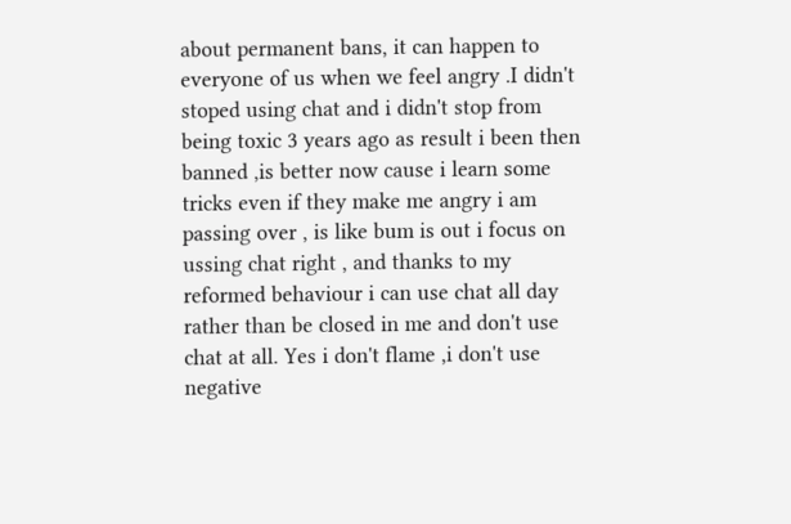about permanent bans, it can happen to everyone of us when we feel angry .I didn't stoped using chat and i didn't stop from being toxic 3 years ago as result i been then banned ,is better now cause i learn some tricks even if they make me angry i am passing over , is like bum is out i focus on ussing chat right , and thanks to my reformed behaviour i can use chat all day rather than be closed in me and don't use chat at all. Yes i don't flame ,i don't use negative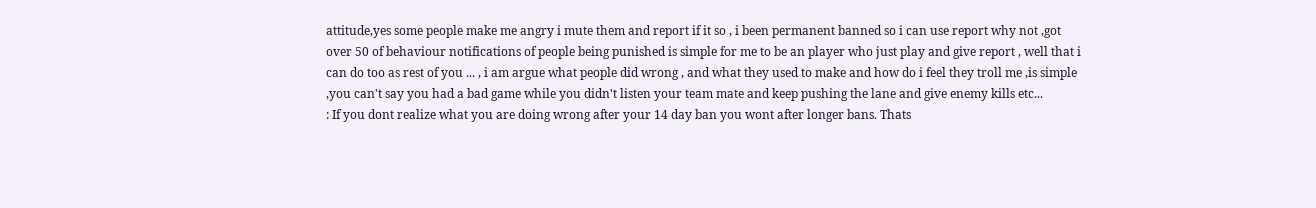attitude,yes some people make me angry i mute them and report if it so , i been permanent banned so i can use report why not ,got over 50 of behaviour notifications of people being punished is simple for me to be an player who just play and give report , well that i can do too as rest of you ... , i am argue what people did wrong , and what they used to make and how do i feel they troll me ,is simple ,you can't say you had a bad game while you didn't listen your team mate and keep pushing the lane and give enemy kills etc...
: If you dont realize what you are doing wrong after your 14 day ban you wont after longer bans. Thats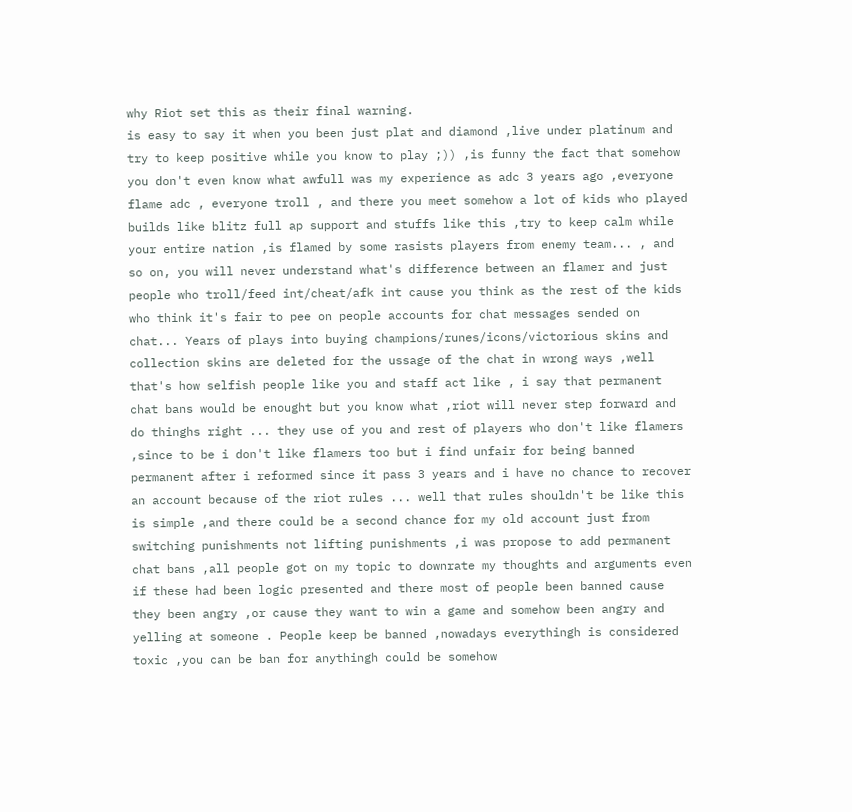why Riot set this as their final warning.
is easy to say it when you been just plat and diamond ,live under platinum and try to keep positive while you know to play ;)) ,is funny the fact that somehow you don't even know what awfull was my experience as adc 3 years ago ,everyone flame adc , everyone troll , and there you meet somehow a lot of kids who played builds like blitz full ap support and stuffs like this ,try to keep calm while your entire nation ,is flamed by some rasists players from enemy team... , and so on, you will never understand what's difference between an flamer and just people who troll/feed int/cheat/afk int cause you think as the rest of the kids who think it's fair to pee on people accounts for chat messages sended on chat... Years of plays into buying champions/runes/icons/victorious skins and collection skins are deleted for the ussage of the chat in wrong ways ,well that's how selfish people like you and staff act like , i say that permanent chat bans would be enought but you know what ,riot will never step forward and do thinghs right ... they use of you and rest of players who don't like flamers ,since to be i don't like flamers too but i find unfair for being banned permanent after i reformed since it pass 3 years and i have no chance to recover an account because of the riot rules ... well that rules shouldn't be like this is simple ,and there could be a second chance for my old account just from switching punishments not lifting punishments ,i was propose to add permanent chat bans ,all people got on my topic to downrate my thoughts and arguments even if these had been logic presented and there most of people been banned cause they been angry ,or cause they want to win a game and somehow been angry and yelling at someone . People keep be banned ,nowadays everythingh is considered toxic ,you can be ban for anythingh could be somehow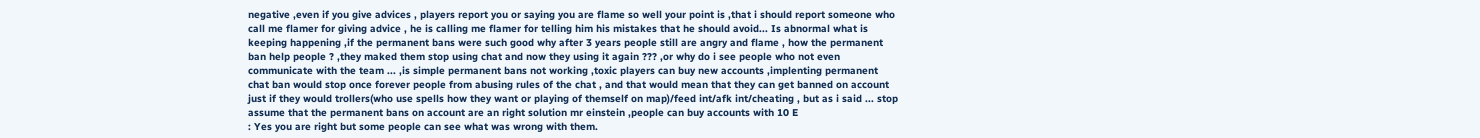negative ,even if you give advices , players report you or saying you are flame so well your point is ,that i should report someone who call me flamer for giving advice , he is calling me flamer for telling him his mistakes that he should avoid... Is abnormal what is keeping happening ,if the permanent bans were such good why after 3 years people still are angry and flame , how the permanent ban help people ? ,they maked them stop using chat and now they using it again ??? ,or why do i see people who not even communicate with the team ... ,is simple permanent bans not working ,toxic players can buy new accounts ,implenting permanent chat ban would stop once forever people from abusing rules of the chat , and that would mean that they can get banned on account just if they would trollers(who use spells how they want or playing of themself on map)/feed int/afk int/cheating , but as i said ... stop assume that the permanent bans on account are an right solution mr einstein ,people can buy accounts with 10 E
: Yes you are right but some people can see what was wrong with them.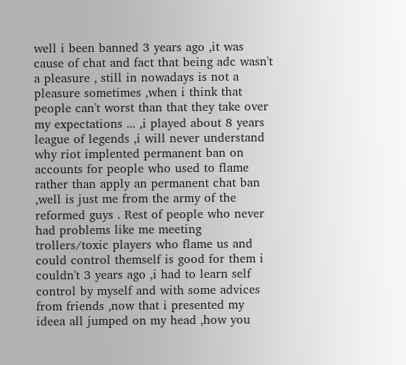well i been banned 3 years ago ,it was cause of chat and fact that being adc wasn't a pleasure , still in nowadays is not a pleasure sometimes ,when i think that people can't worst than that they take over my expectations ... ,i played about 8 years league of legends ,i will never understand why riot implented permanent ban on accounts for people who used to flame rather than apply an permanent chat ban ,well is just me from the army of the reformed guys . Rest of people who never had problems like me meeting trollers/toxic players who flame us and could control themself is good for them i couldn't 3 years ago ,i had to learn self control by myself and with some advices from friends ,now that i presented my ideea all jumped on my head ,how you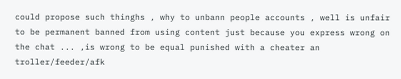could propose such thinghs , why to unbann people accounts , well is unfair to be permanent banned from using content just because you express wrong on the chat ... ,is wrong to be equal punished with a cheater an troller/feeder/afk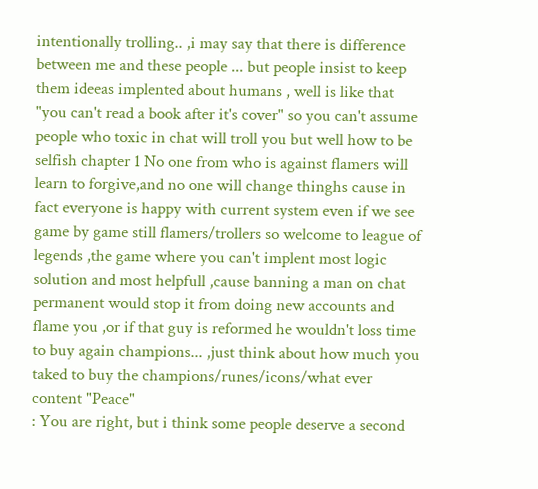intentionally trolling.. ,i may say that there is difference between me and these people ... but people insist to keep them ideeas implented about humans , well is like that "you can't read a book after it's cover" so you can't assume people who toxic in chat will troll you but well how to be selfish chapter 1 No one from who is against flamers will learn to forgive,and no one will change thinghs cause in fact everyone is happy with current system even if we see game by game still flamers/trollers so welcome to league of legends ,the game where you can't implent most logic solution and most helpfull ,cause banning a man on chat permanent would stop it from doing new accounts and flame you ,or if that guy is reformed he wouldn't loss time to buy again champions... ,just think about how much you taked to buy the champions/runes/icons/what ever content "Peace"
: You are right, but i think some people deserve a second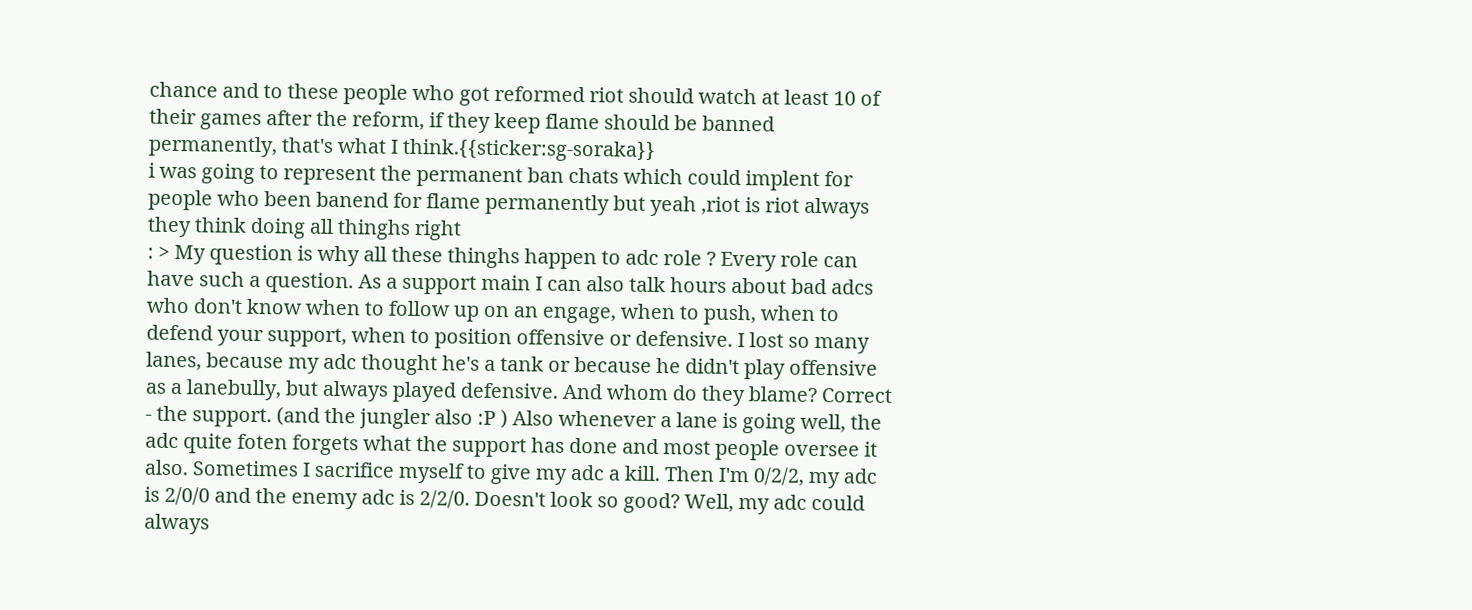chance and to these people who got reformed riot should watch at least 10 of their games after the reform, if they keep flame should be banned permanently, that's what I think.{{sticker:sg-soraka}}
i was going to represent the permanent ban chats which could implent for people who been banend for flame permanently but yeah ,riot is riot always they think doing all thinghs right
: > My question is why all these thinghs happen to adc role ? Every role can have such a question. As a support main I can also talk hours about bad adcs who don't know when to follow up on an engage, when to push, when to defend your support, when to position offensive or defensive. I lost so many lanes, because my adc thought he's a tank or because he didn't play offensive as a lanebully, but always played defensive. And whom do they blame? Correct - the support. (and the jungler also :P ) Also whenever a lane is going well, the adc quite foten forgets what the support has done and most people oversee it also. Sometimes I sacrifice myself to give my adc a kill. Then I'm 0/2/2, my adc is 2/0/0 and the enemy adc is 2/2/0. Doesn't look so good? Well, my adc could always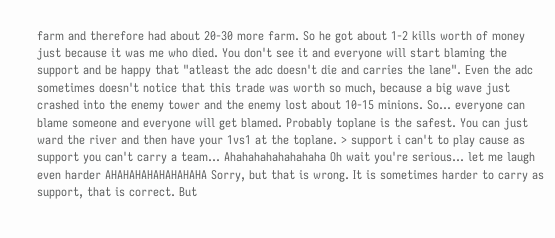farm and therefore had about 20-30 more farm. So he got about 1-2 kills worth of money just because it was me who died. You don't see it and everyone will start blaming the support and be happy that "atleast the adc doesn't die and carries the lane". Even the adc sometimes doesn't notice that this trade was worth so much, because a big wave just crashed into the enemy tower and the enemy lost about 10-15 minions. So... everyone can blame someone and everyone will get blamed. Probably toplane is the safest. You can just ward the river and then have your 1vs1 at the toplane. > support i can't to play cause as support you can't carry a team... Ahahahahahahahaha Oh wait you're serious... let me laugh even harder AHAHAHAHAHAHAHAHA Sorry, but that is wrong. It is sometimes harder to carry as support, that is correct. But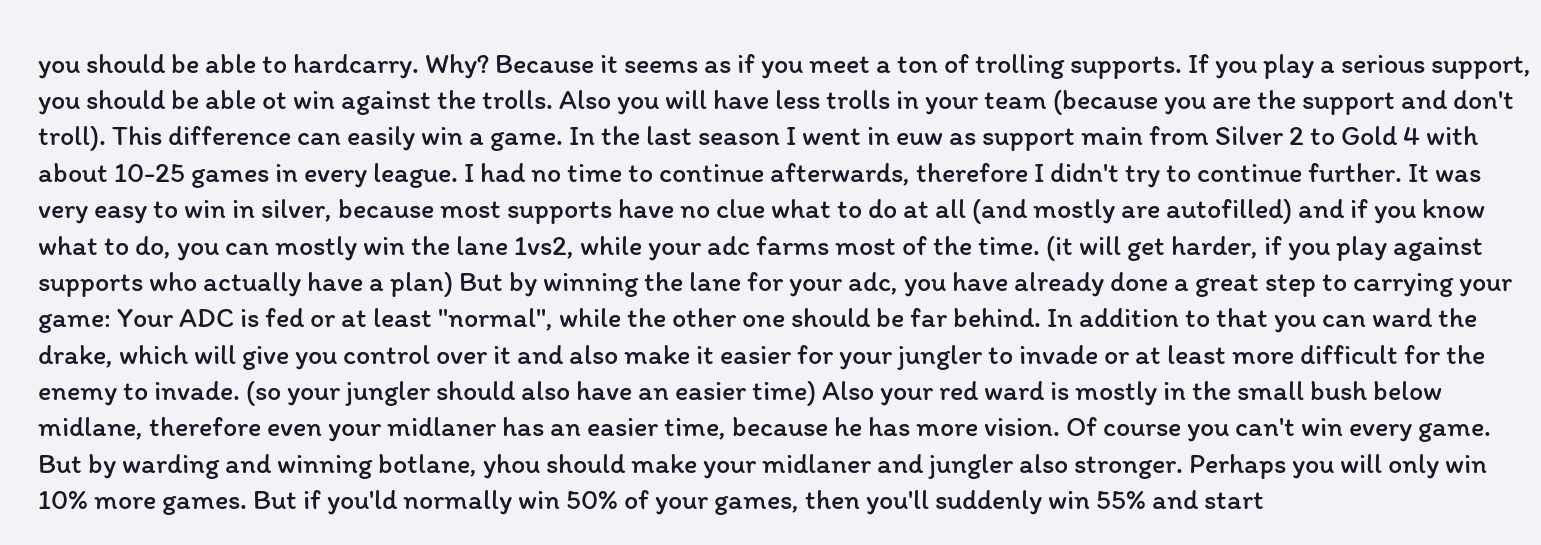you should be able to hardcarry. Why? Because it seems as if you meet a ton of trolling supports. If you play a serious support, you should be able ot win against the trolls. Also you will have less trolls in your team (because you are the support and don't troll). This difference can easily win a game. In the last season I went in euw as support main from Silver 2 to Gold 4 with about 10-25 games in every league. I had no time to continue afterwards, therefore I didn't try to continue further. It was very easy to win in silver, because most supports have no clue what to do at all (and mostly are autofilled) and if you know what to do, you can mostly win the lane 1vs2, while your adc farms most of the time. (it will get harder, if you play against supports who actually have a plan) But by winning the lane for your adc, you have already done a great step to carrying your game: Your ADC is fed or at least "normal", while the other one should be far behind. In addition to that you can ward the drake, which will give you control over it and also make it easier for your jungler to invade or at least more difficult for the enemy to invade. (so your jungler should also have an easier time) Also your red ward is mostly in the small bush below midlane, therefore even your midlaner has an easier time, because he has more vision. Of course you can't win every game. But by warding and winning botlane, yhou should make your midlaner and jungler also stronger. Perhaps you will only win 10% more games. But if you'ld normally win 50% of your games, then you'll suddenly win 55% and start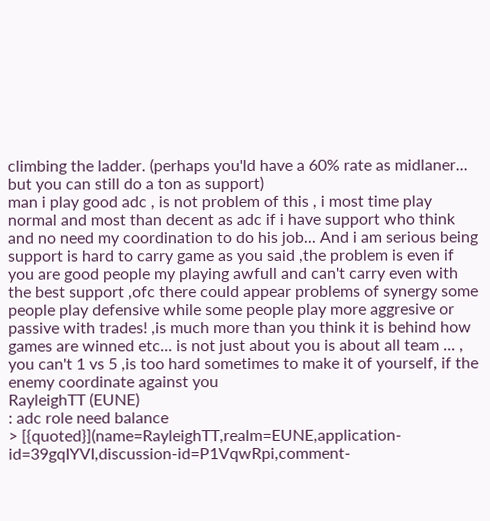climbing the ladder. (perhaps you'ld have a 60% rate as midlaner... but you can still do a ton as support)
man i play good adc , is not problem of this , i most time play normal and most than decent as adc if i have support who think and no need my coordination to do his job... And i am serious being support is hard to carry game as you said ,the problem is even if you are good people my playing awfull and can't carry even with the best support ,ofc there could appear problems of synergy some people play defensive while some people play more aggresive or passive with trades! ,is much more than you think it is behind how games are winned etc... is not just about you is about all team ... , you can't 1 vs 5 ,is too hard sometimes to make it of yourself, if the enemy coordinate against you
RayleighTT (EUNE)
: adc role need balance
> [{quoted}](name=RayleighTT,realm=EUNE,application-id=39gqIYVI,discussion-id=P1VqwRpi,comment-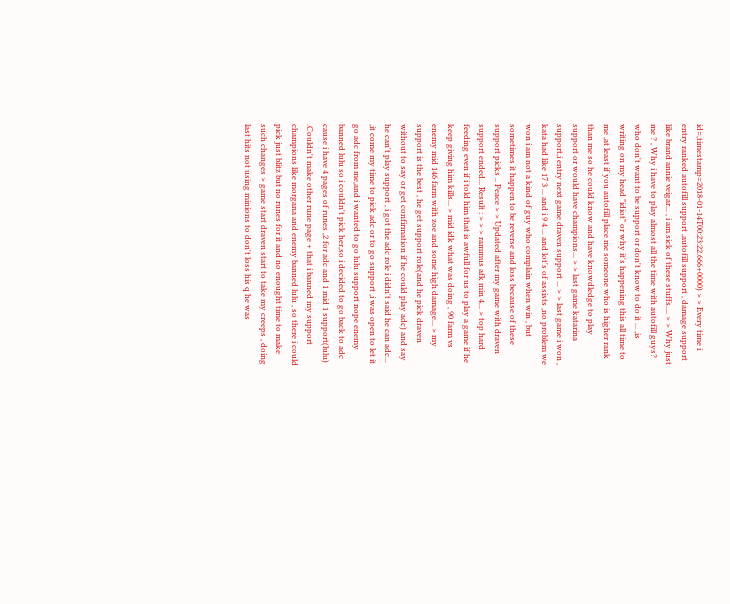id=,timestamp=2018-01-14T00:23:22.666+0000) > > Every time i entry ranked autofill support ,autofill support , damage support like brand annie veigar... , i am sick of these stuffs.... > > Why just me ? , Why i have to play almost all the time with autofill guys? who don't want to be support or don't know to do it ... ,is writing on my head "idiot" or why it's happening this all time to me ,at least if you autofill place me someone who is higher rank than me so he could know and have knowdledge to play support or would have champions... > > last game katarina support,i entry next game draven support ... > > last game i won , kata had like 17 3 ... and i 9 4 ... and lot's of assists ,no problem we won i am not a kind of guy who complain when win , but sometimes it happen to be reverse and loss because of these support picks .. Peace > > Updated after my game with draven support ended... Result : > > > rammus afk min 4... > top hard feeding even if i told him that is awfull for us to play a game if he keep giving him kills... > mid idk what was doing , 90 farm vs enemy mid 146 farm with zoe and some high damage... > my support is the best , he get support role(and he pick draven without to say or get confirmation if he could play adc) and say he can't play support , i got the adc role i didn't said he can adc... ,it come my time to pick adc or to go support ,i was open to let it go adc from me,and i wanted to go lulu support nope enemy banned lulu so i couldn't pick her,so i decided to go back to adc cause i have 4 pages of runes ,2 for adc and 1 mid 1 support(lulu) .Couldn't make other rune page + that i banned my support champions like morgana and enemy banned lulu , so there i could pick just blitz but no runes for it and no enought time to make such changes > game start draven start to take my creeps , doing last hits not using minions to don't loss his q he was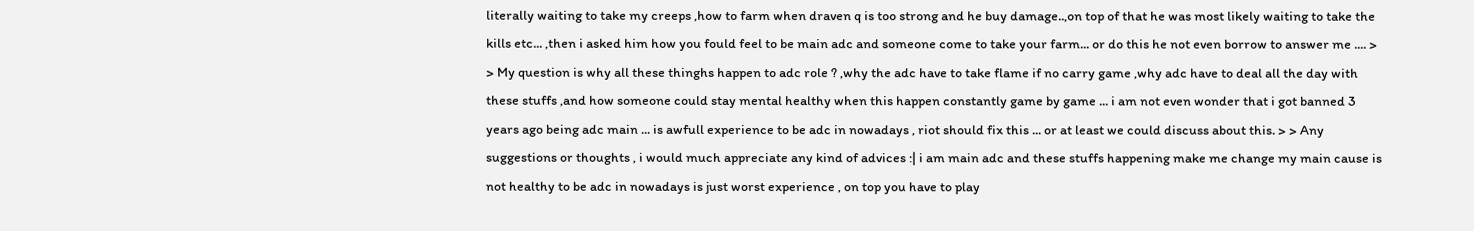literally waiting to take my creeps ,how to farm when draven q is too strong and he buy damage..,on top of that he was most likely waiting to take the kills etc... ,then i asked him how you fould feel to be main adc and someone come to take your farm... or do this he not even borrow to answer me .... > > My question is why all these thinghs happen to adc role ? ,why the adc have to take flame if no carry game ,why adc have to deal all the day with these stuffs ,and how someone could stay mental healthy when this happen constantly game by game ... i am not even wonder that i got banned 3 years ago being adc main ... is awfull experience to be adc in nowadays , riot should fix this ... or at least we could discuss about this. > > Any suggestions or thoughts , i would much appreciate any kind of advices :| i am main adc and these stuffs happening make me change my main cause is not healthy to be adc in nowadays is just worst experience , on top you have to play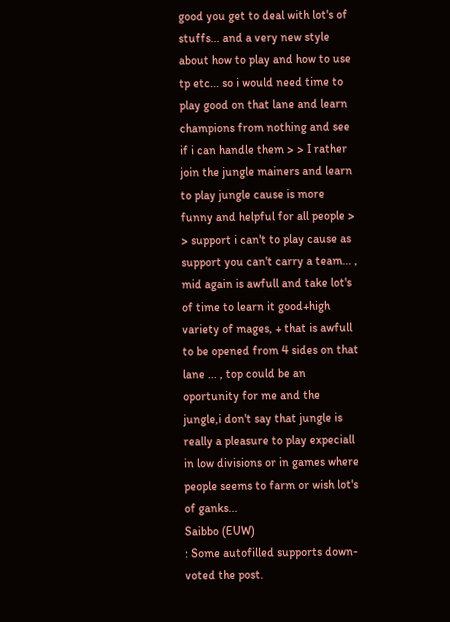good you get to deal with lot's of stuffs... and a very new style about how to play and how to use tp etc... so i would need time to play good on that lane and learn champions from nothing and see if i can handle them > > I rather join the jungle mainers and learn to play jungle cause is more funny and helpful for all people > > support i can't to play cause as support you can't carry a team... , mid again is awfull and take lot's of time to learn it good+high variety of mages, + that is awfull to be opened from 4 sides on that lane ... , top could be an oportunity for me and the jungle,i don't say that jungle is really a pleasure to play expeciall in low divisions or in games where people seems to farm or wish lot's of ganks...
Saibbo (EUW)
: Some autofilled supports down-voted the post.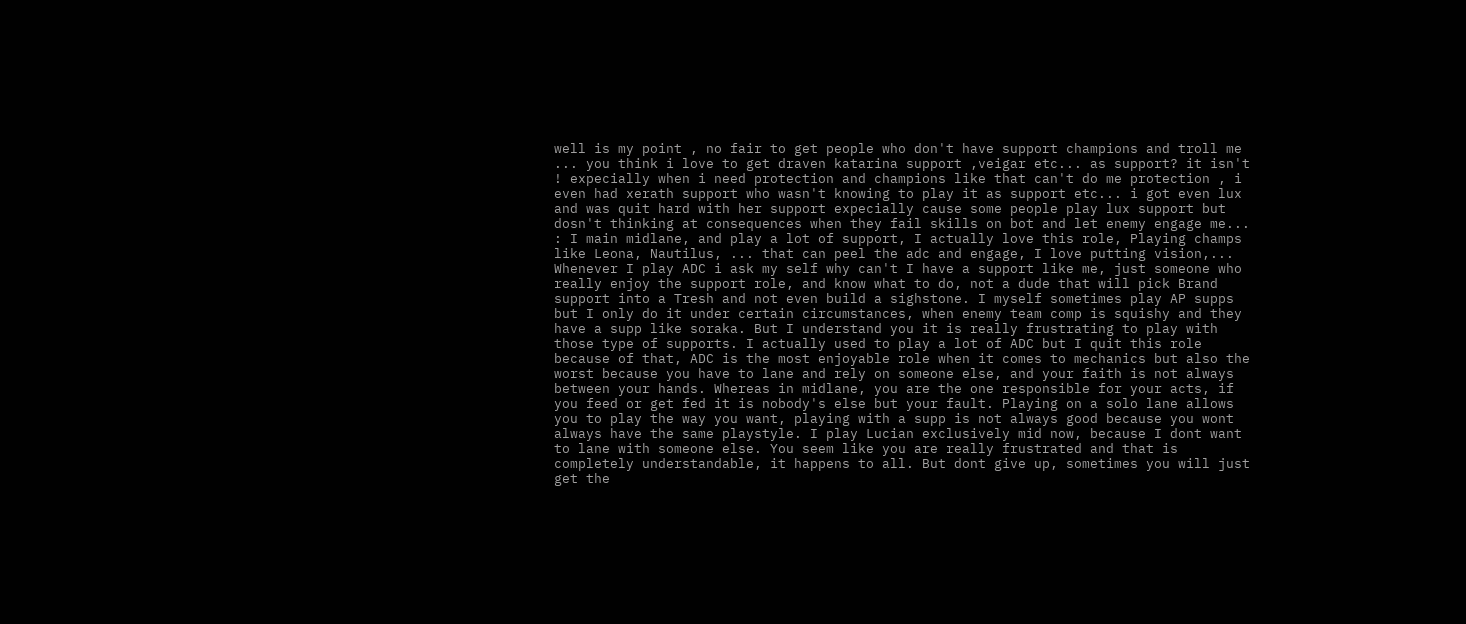well is my point , no fair to get people who don't have support champions and troll me ... you think i love to get draven katarina support ,veigar etc... as support? it isn't ! expecially when i need protection and champions like that can't do me protection , i even had xerath support who wasn't knowing to play it as support etc... i got even lux and was quit hard with her support expecially cause some people play lux support but dosn't thinking at consequences when they fail skills on bot and let enemy engage me...
: I main midlane, and play a lot of support, I actually love this role, Playing champs like Leona, Nautilus, ... that can peel the adc and engage, I love putting vision,... Whenever I play ADC i ask my self why can't I have a support like me, just someone who really enjoy the support role, and know what to do, not a dude that will pick Brand support into a Tresh and not even build a sighstone. I myself sometimes play AP supps but I only do it under certain circumstances, when enemy team comp is squishy and they have a supp like soraka. But I understand you it is really frustrating to play with those type of supports. I actually used to play a lot of ADC but I quit this role because of that, ADC is the most enjoyable role when it comes to mechanics but also the worst because you have to lane and rely on someone else, and your faith is not always between your hands. Whereas in midlane, you are the one responsible for your acts, if you feed or get fed it is nobody's else but your fault. Playing on a solo lane allows you to play the way you want, playing with a supp is not always good because you wont always have the same playstyle. I play Lucian exclusively mid now, because I dont want to lane with someone else. You seem like you are really frustrated and that is completely understandable, it happens to all. But dont give up, sometimes you will just get the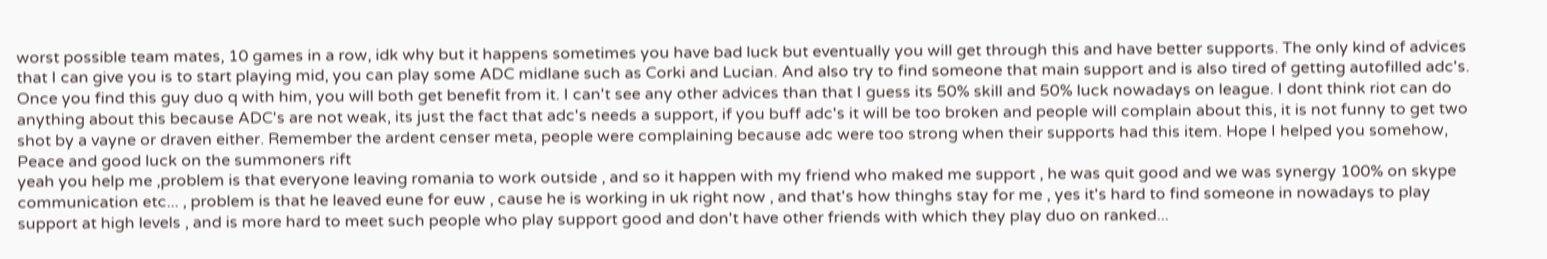worst possible team mates, 10 games in a row, idk why but it happens sometimes you have bad luck but eventually you will get through this and have better supports. The only kind of advices that I can give you is to start playing mid, you can play some ADC midlane such as Corki and Lucian. And also try to find someone that main support and is also tired of getting autofilled adc's. Once you find this guy duo q with him, you will both get benefit from it. I can't see any other advices than that I guess its 50% skill and 50% luck nowadays on league. I dont think riot can do anything about this because ADC's are not weak, its just the fact that adc's needs a support, if you buff adc's it will be too broken and people will complain about this, it is not funny to get two shot by a vayne or draven either. Remember the ardent censer meta, people were complaining because adc were too strong when their supports had this item. Hope I helped you somehow, Peace and good luck on the summoners rift
yeah you help me ,problem is that everyone leaving romania to work outside , and so it happen with my friend who maked me support , he was quit good and we was synergy 100% on skype communication etc... , problem is that he leaved eune for euw , cause he is working in uk right now , and that's how thinghs stay for me , yes it's hard to find someone in nowadays to play support at high levels , and is more hard to meet such people who play support good and don't have other friends with which they play duo on ranked...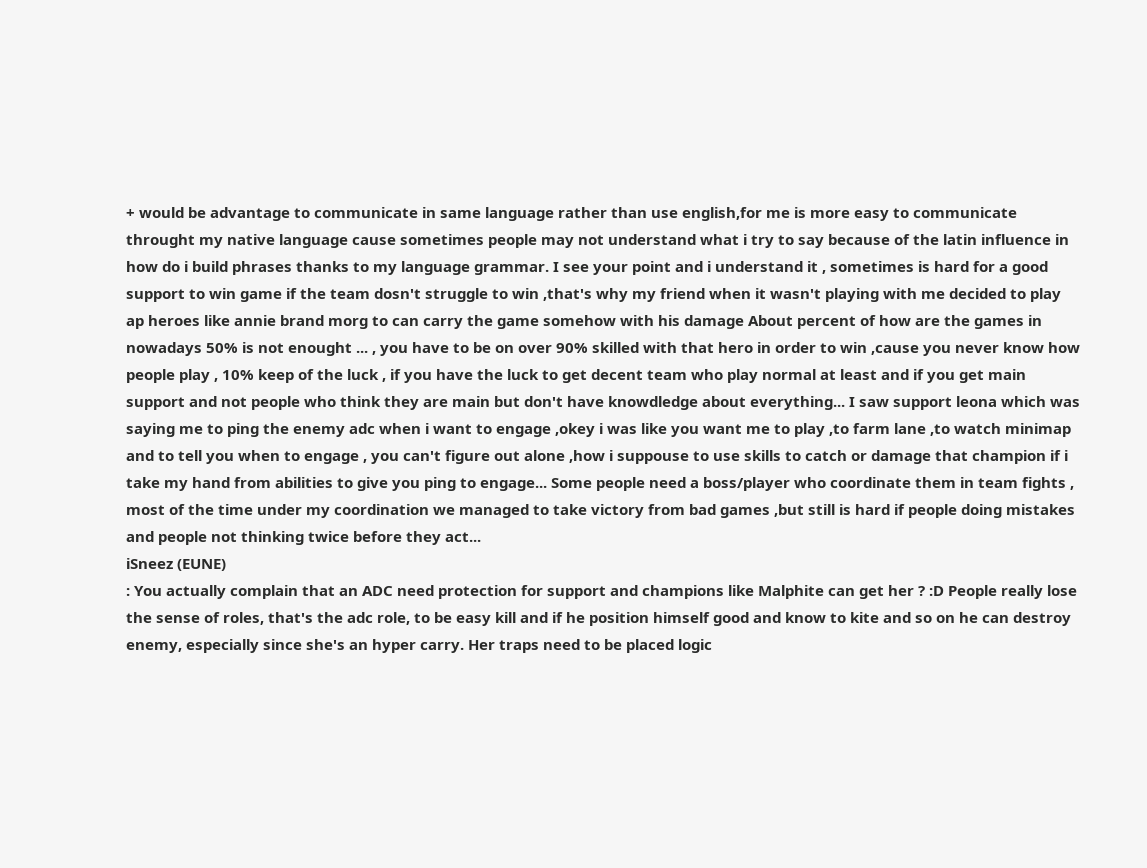+ would be advantage to communicate in same language rather than use english,for me is more easy to communicate throught my native language cause sometimes people may not understand what i try to say because of the latin influence in how do i build phrases thanks to my language grammar. I see your point and i understand it , sometimes is hard for a good support to win game if the team dosn't struggle to win ,that's why my friend when it wasn't playing with me decided to play ap heroes like annie brand morg to can carry the game somehow with his damage About percent of how are the games in nowadays 50% is not enought ... , you have to be on over 90% skilled with that hero in order to win ,cause you never know how people play , 10% keep of the luck , if you have the luck to get decent team who play normal at least and if you get main support and not people who think they are main but don't have knowdledge about everything... I saw support leona which was saying me to ping the enemy adc when i want to engage ,okey i was like you want me to play ,to farm lane ,to watch minimap and to tell you when to engage , you can't figure out alone ,how i suppouse to use skills to catch or damage that champion if i take my hand from abilities to give you ping to engage... Some people need a boss/player who coordinate them in team fights , most of the time under my coordination we managed to take victory from bad games ,but still is hard if people doing mistakes and people not thinking twice before they act...
iSneez (EUNE)
: You actually complain that an ADC need protection for support and champions like Malphite can get her ? :D People really lose the sense of roles, that's the adc role, to be easy kill and if he position himself good and know to kite and so on he can destroy enemy, especially since she's an hyper carry. Her traps need to be placed logic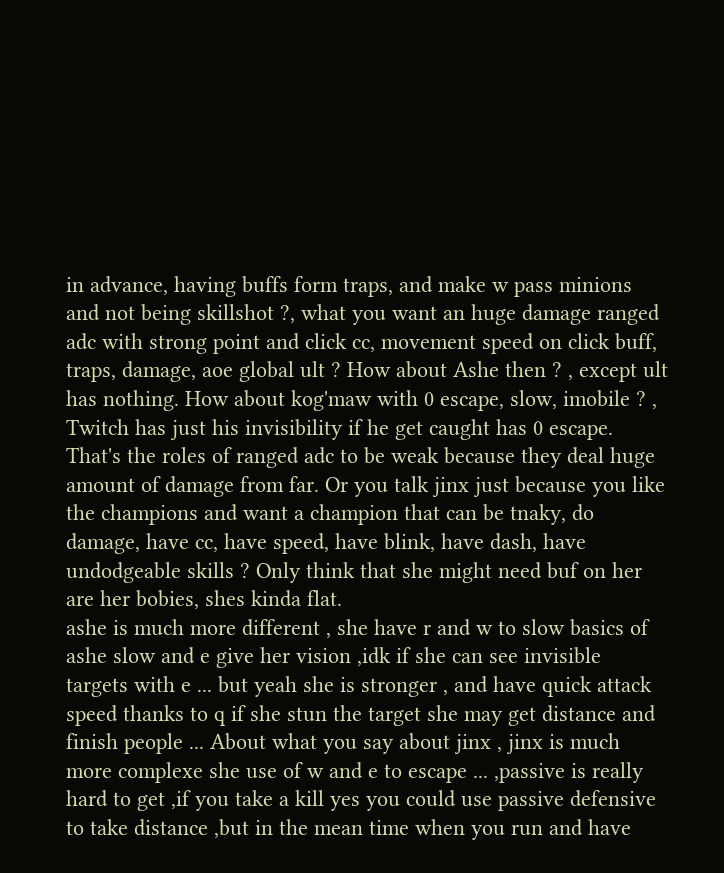in advance, having buffs form traps, and make w pass minions and not being skillshot ?, what you want an huge damage ranged adc with strong point and click cc, movement speed on click buff, traps, damage, aoe global ult ? How about Ashe then ? , except ult has nothing. How about kog'maw with 0 escape, slow, imobile ? , Twitch has just his invisibility if he get caught has 0 escape. That's the roles of ranged adc to be weak because they deal huge amount of damage from far. Or you talk jinx just because you like the champions and want a champion that can be tnaky, do damage, have cc, have speed, have blink, have dash, have undodgeable skills ? Only think that she might need buf on her are her bobies, shes kinda flat.
ashe is much more different , she have r and w to slow basics of ashe slow and e give her vision ,idk if she can see invisible targets with e ... but yeah she is stronger , and have quick attack speed thanks to q if she stun the target she may get distance and finish people ... About what you say about jinx , jinx is much more complexe she use of w and e to escape ... ,passive is really hard to get ,if you take a kill yes you could use passive defensive to take distance ,but in the mean time when you run and have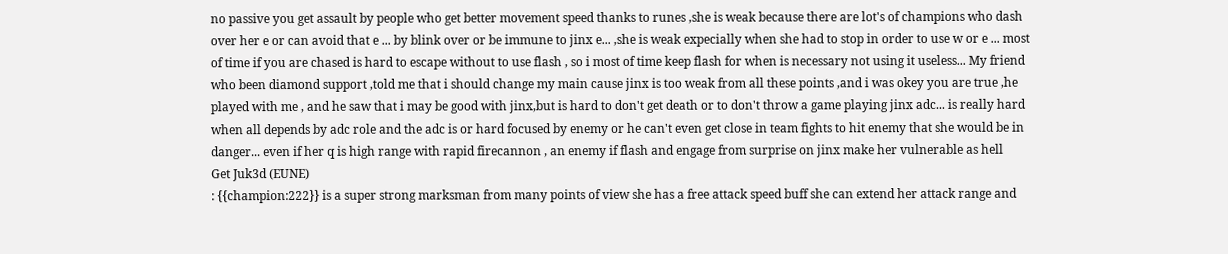no passive you get assault by people who get better movement speed thanks to runes ,she is weak because there are lot's of champions who dash over her e or can avoid that e ... by blink over or be immune to jinx e... ,she is weak expecially when she had to stop in order to use w or e ... most of time if you are chased is hard to escape without to use flash , so i most of time keep flash for when is necessary not using it useless... My friend who been diamond support ,told me that i should change my main cause jinx is too weak from all these points ,and i was okey you are true ,he played with me , and he saw that i may be good with jinx,but is hard to don't get death or to don't throw a game playing jinx adc... is really hard when all depends by adc role and the adc is or hard focused by enemy or he can't even get close in team fights to hit enemy that she would be in danger... even if her q is high range with rapid firecannon , an enemy if flash and engage from surprise on jinx make her vulnerable as hell
Get Juk3d (EUNE)
: {{champion:222}} is a super strong marksman from many points of view she has a free attack speed buff she can extend her attack range and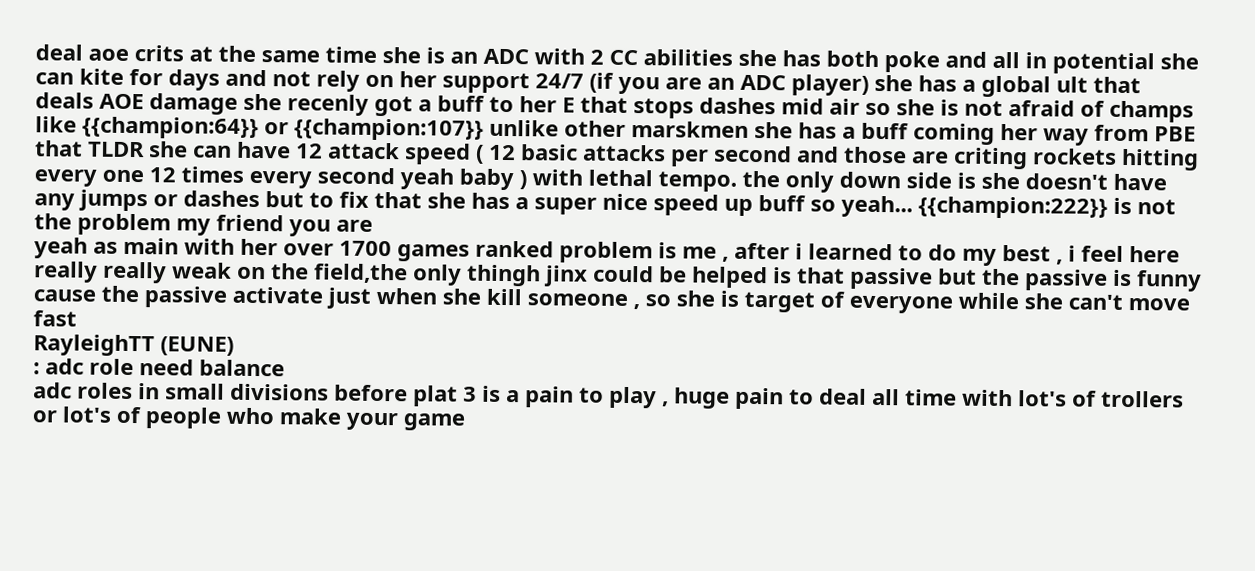deal aoe crits at the same time she is an ADC with 2 CC abilities she has both poke and all in potential she can kite for days and not rely on her support 24/7 (if you are an ADC player) she has a global ult that deals AOE damage she recenly got a buff to her E that stops dashes mid air so she is not afraid of champs like {{champion:64}} or {{champion:107}} unlike other marskmen she has a buff coming her way from PBE that TLDR she can have 12 attack speed ( 12 basic attacks per second and those are criting rockets hitting every one 12 times every second yeah baby ) with lethal tempo. the only down side is she doesn't have any jumps or dashes but to fix that she has a super nice speed up buff so yeah... {{champion:222}} is not the problem my friend you are
yeah as main with her over 1700 games ranked problem is me , after i learned to do my best , i feel here really really weak on the field,the only thingh jinx could be helped is that passive but the passive is funny cause the passive activate just when she kill someone , so she is target of everyone while she can't move fast
RayleighTT (EUNE)
: adc role need balance
adc roles in small divisions before plat 3 is a pain to play , huge pain to deal all time with lot's of trollers or lot's of people who make your game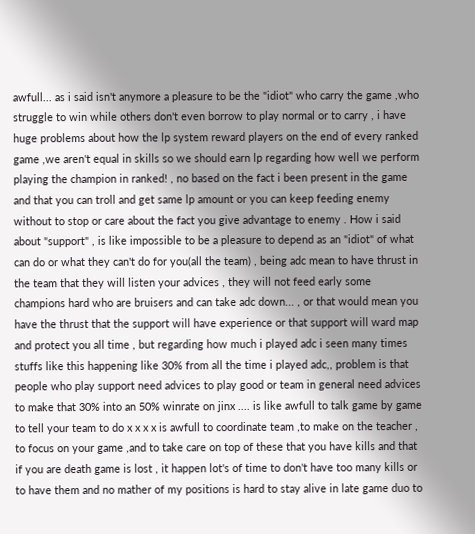awfull... as i said isn't anymore a pleasure to be the "idiot" who carry the game ,who struggle to win while others don't even borrow to play normal or to carry , i have huge problems about how the lp system reward players on the end of every ranked game ,we aren't equal in skills so we should earn lp regarding how well we perform playing the champion in ranked! , no based on the fact i been present in the game and that you can troll and get same lp amount or you can keep feeding enemy without to stop or care about the fact you give advantage to enemy . How i said about "support" , is like impossible to be a pleasure to depend as an "idiot" of what can do or what they can't do for you(all the team) , being adc mean to have thrust in the team that they will listen your advices , they will not feed early some champions hard who are bruisers and can take adc down... , or that would mean you have the thrust that the support will have experience or that support will ward map and protect you all time , but regarding how much i played adc i seen many times stuffs like this happening like 30% from all the time i played adc,, problem is that people who play support need advices to play good or team in general need advices to make that 30% into an 50% winrate on jinx .... is like awfull to talk game by game to tell your team to do x x x x is awfull to coordinate team ,to make on the teacher , to focus on your game ,and to take care on top of these that you have kills and that if you are death game is lost , it happen lot's of time to don't have too many kills or to have them and no mather of my positions is hard to stay alive in late game duo to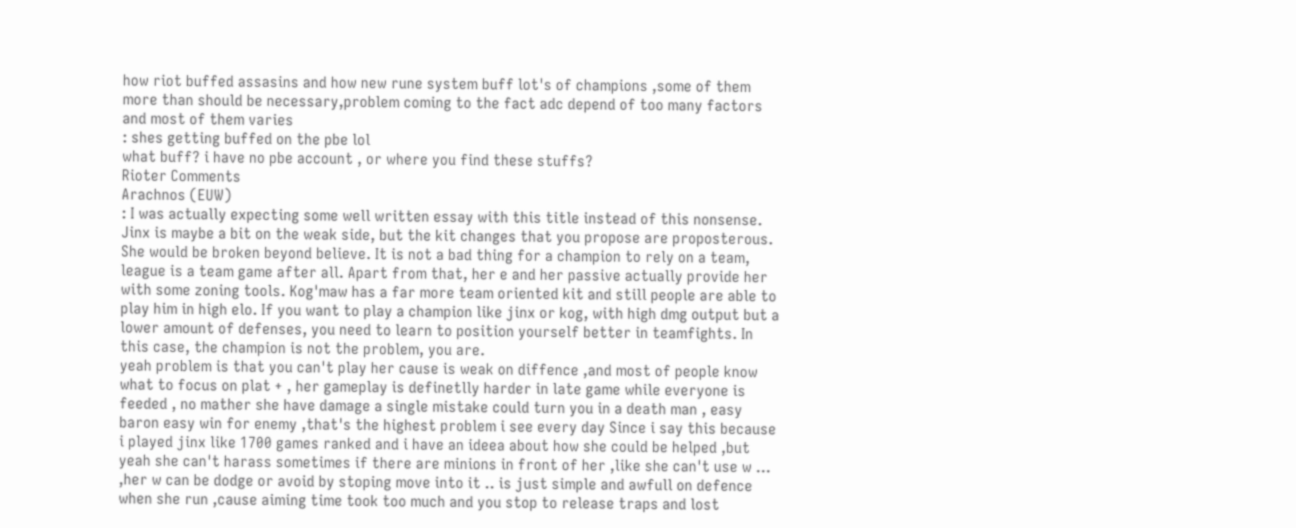how riot buffed assasins and how new rune system buff lot's of champions ,some of them more than should be necessary,problem coming to the fact adc depend of too many factors and most of them varies
: shes getting buffed on the pbe lol
what buff? i have no pbe account , or where you find these stuffs?
Rioter Comments
Arachnos (EUW)
: I was actually expecting some well written essay with this title instead of this nonsense. Jinx is maybe a bit on the weak side, but the kit changes that you propose are proposterous. She would be broken beyond believe. It is not a bad thing for a champion to rely on a team, league is a team game after all. Apart from that, her e and her passive actually provide her with some zoning tools. Kog'maw has a far more team oriented kit and still people are able to play him in high elo. If you want to play a champion like jinx or kog, with high dmg output but a lower amount of defenses, you need to learn to position yourself better in teamfights. In this case, the champion is not the problem, you are.
yeah problem is that you can't play her cause is weak on diffence ,and most of people know what to focus on plat + , her gameplay is definetlly harder in late game while everyone is feeded , no mather she have damage a single mistake could turn you in a death man , easy baron easy win for enemy ,that's the highest problem i see every day Since i say this because i played jinx like 1700 games ranked and i have an ideea about how she could be helped ,but yeah she can't harass sometimes if there are minions in front of her ,like she can't use w ... ,her w can be dodge or avoid by stoping move into it .. is just simple and awfull on defence when she run ,cause aiming time took too much and you stop to release traps and lost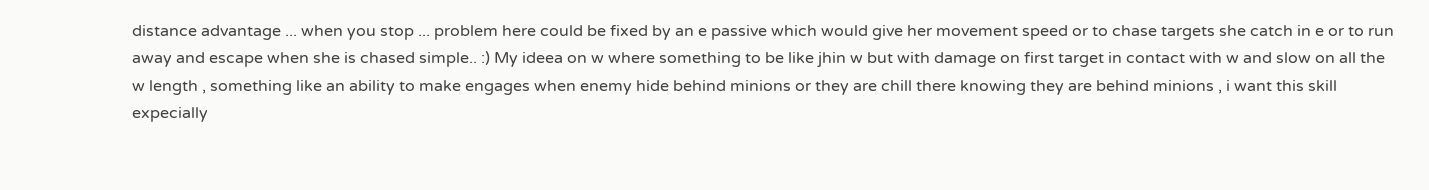distance advantage ... when you stop ... problem here could be fixed by an e passive which would give her movement speed or to chase targets she catch in e or to run away and escape when she is chased simple.. :) My ideea on w where something to be like jhin w but with damage on first target in contact with w and slow on all the w length , something like an ability to make engages when enemy hide behind minions or they are chill there knowing they are behind minions , i want this skill expecially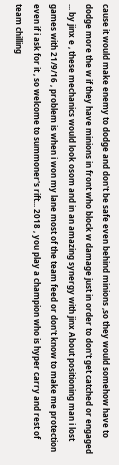cause it would make enemy to dodge and don't be safe even behind minions ,so they would somehow have to dodge more the w if they have minions in front who block w damage just in order to don't get catched or engaged ... by jinx e , these mechanics would look osom and in an amazing synergy with jinx About positioning man i lost games with 21/9/16 , problem is when i won my lane most of the team feed or don't know to make me protection even if i ask for it , so welcome to summoner's rift... 2018 , you play a champion who is hyper carry and rest of team chilling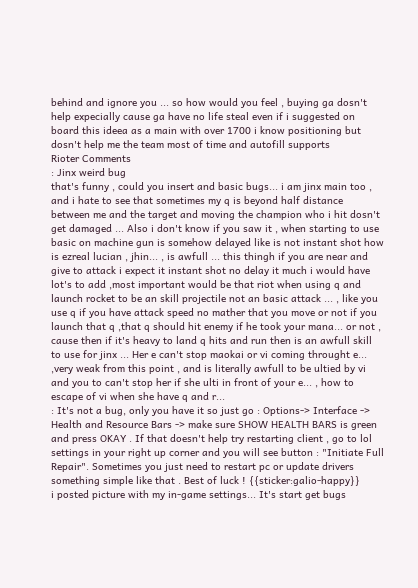behind and ignore you ... so how would you feel , buying ga dosn't help expecially cause ga have no life steal even if i suggested on board this ideea as a main with over 1700 i know positioning but dosn't help me the team most of time and autofill supports
Rioter Comments
: Jinx weird bug
that's funny , could you insert and basic bugs... i am jinx main too , and i hate to see that sometimes my q is beyond half distance between me and the target and moving the champion who i hit dosn't get damaged ... Also i don't know if you saw it , when starting to use basic on machine gun is somehow delayed like is not instant shot how is ezreal lucian , jhin... , is awfull ... this thingh if you are near and give to attack i expect it instant shot no delay it much i would have lot's to add ,most important would be that riot when using q and launch rocket to be an skill projectile not an basic attack ... , like you use q if you have attack speed no mather that you move or not if you launch that q ,that q should hit enemy if he took your mana... or not , cause then if it's heavy to land q hits and run then is an awfull skill to use for jinx ... Her e can't stop maokai or vi coming throught e... ,very weak from this point , and is literally awfull to be ultied by vi and you to can't stop her if she ulti in front of your e... , how to escape of vi when she have q and r...
: It's not a bug, only you have it so just go : Options-> Interface -> Health and Resource Bars -> make sure SHOW HEALTH BARS is green and press OKAY . If that doesn't help try restarting client , go to lol settings in your right up corner and you will see button : "Initiate Full Repair". Sometimes you just need to restart pc or update drivers something simple like that . Best of luck ! {{sticker:galio-happy}}
i posted picture with my in-game settings... It's start get bugs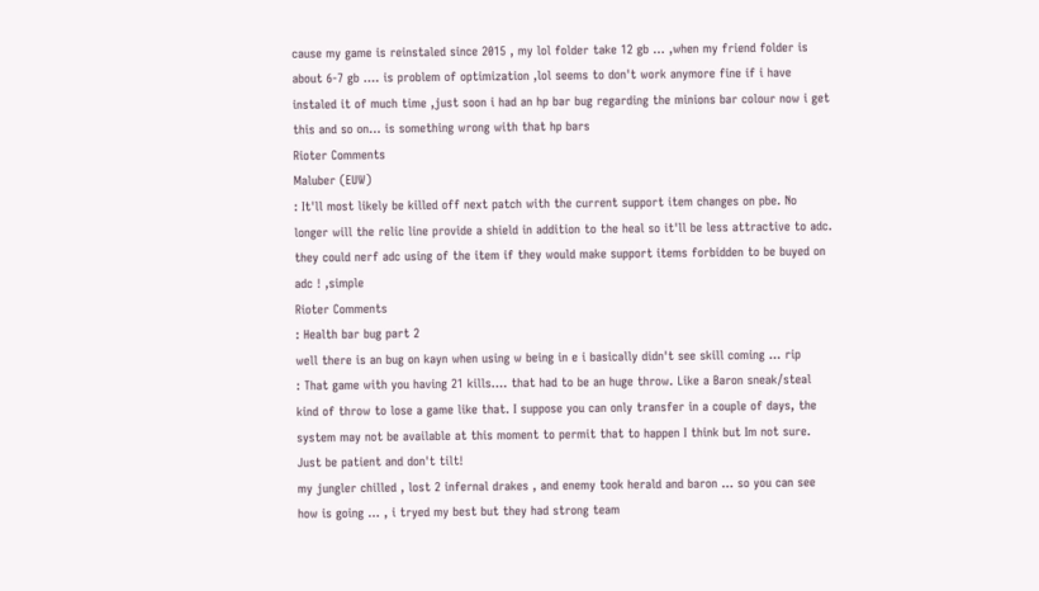cause my game is reinstaled since 2015 , my lol folder take 12 gb ... ,when my friend folder is about 6-7 gb .... is problem of optimization ,lol seems to don't work anymore fine if i have instaled it of much time ,just soon i had an hp bar bug regarding the minions bar colour now i get this and so on... is something wrong with that hp bars
Rioter Comments
Maluber (EUW)
: It'll most likely be killed off next patch with the current support item changes on pbe. No longer will the relic line provide a shield in addition to the heal so it'll be less attractive to adc.
they could nerf adc using of the item if they would make support items forbidden to be buyed on adc ! ,simple
Rioter Comments
: Health bar bug part 2
well there is an bug on kayn when using w being in e i basically didn't see skill coming ... rip
: That game with you having 21 kills.... that had to be an huge throw. Like a Baron sneak/steal kind of throw to lose a game like that. I suppose you can only transfer in a couple of days, the system may not be available at this moment to permit that to happen I think but Im not sure. Just be patient and don't tilt!
my jungler chilled , lost 2 infernal drakes , and enemy took herald and baron ... so you can see how is going ... , i tryed my best but they had strong team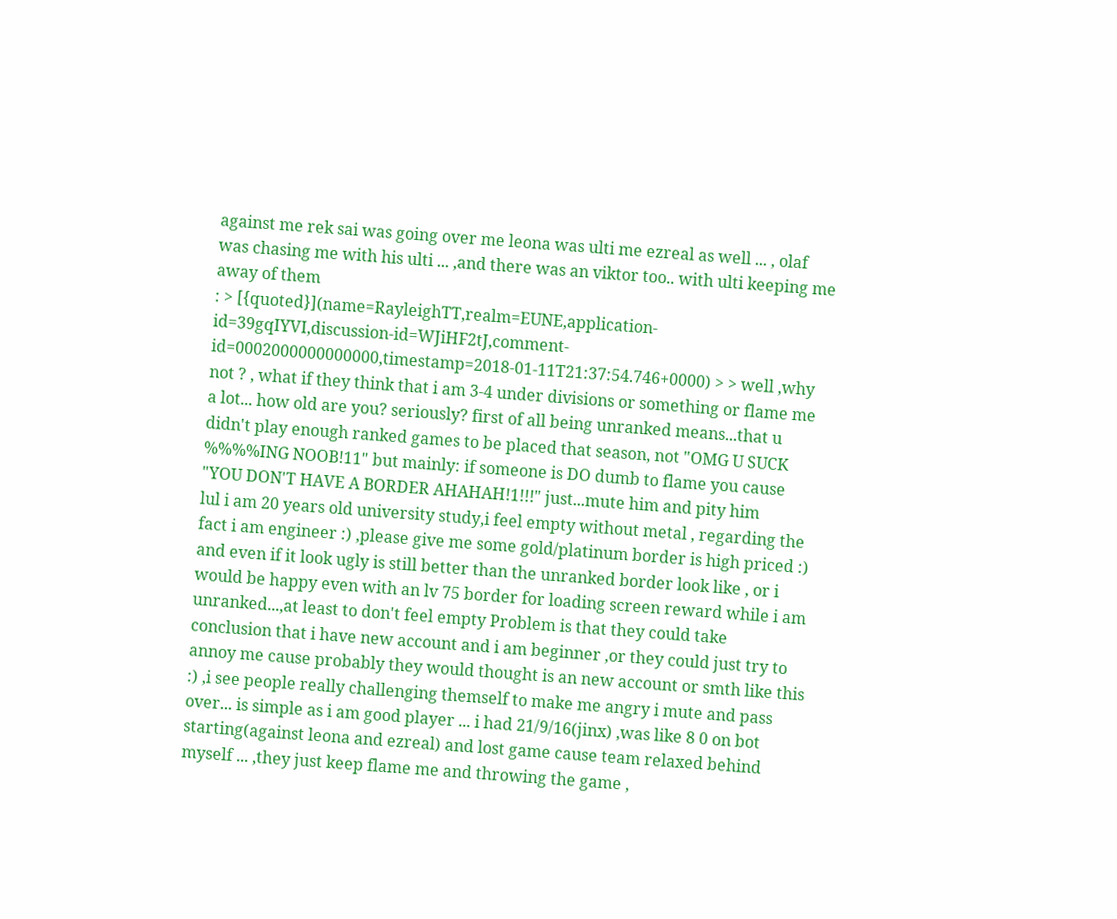against me rek sai was going over me leona was ulti me ezreal as well ... , olaf was chasing me with his ulti ... ,and there was an viktor too.. with ulti keeping me away of them
: > [{quoted}](name=RayleighTT,realm=EUNE,application-id=39gqIYVI,discussion-id=WJiHF2tJ,comment-id=0002000000000000,timestamp=2018-01-11T21:37:54.746+0000) > > well ,why not ? , what if they think that i am 3-4 under divisions or something or flame me a lot... how old are you? seriously? first of all being unranked means...that u didn't play enough ranked games to be placed that season, not "OMG U SUCK %%%%ING NOOB!11" but mainly: if someone is DO dumb to flame you cause "YOU DON'T HAVE A BORDER AHAHAH!1!!!" just...mute him and pity him
lul i am 20 years old university study,i feel empty without metal , regarding the fact i am engineer :) ,please give me some gold/platinum border is high priced :) and even if it look ugly is still better than the unranked border look like , or i would be happy even with an lv 75 border for loading screen reward while i am unranked...,at least to don't feel empty Problem is that they could take conclusion that i have new account and i am beginner ,or they could just try to annoy me cause probably they would thought is an new account or smth like this :) ,i see people really challenging themself to make me angry i mute and pass over... is simple as i am good player ... i had 21/9/16(jinx) ,was like 8 0 on bot starting(against leona and ezreal) and lost game cause team relaxed behind myself ... ,they just keep flame me and throwing the game ,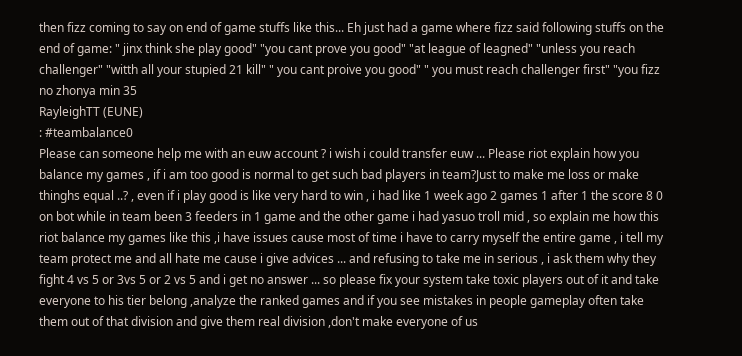then fizz coming to say on end of game stuffs like this... Eh just had a game where fizz said following stuffs on the end of game: " jinx think she play good" "you cant prove you good" "at league of leagned" "unless you reach challenger" "witth all your stupied 21 kill" " you cant proive you good" " you must reach challenger first" "you fizz no zhonya min 35
RayleighTT (EUNE)
: #teambalance0
Please can someone help me with an euw account ? i wish i could transfer euw ... Please riot explain how you balance my games , if i am too good is normal to get such bad players in team?Just to make me loss or make thinghs equal ..? , even if i play good is like very hard to win , i had like 1 week ago 2 games 1 after 1 the score 8 0 on bot while in team been 3 feeders in 1 game and the other game i had yasuo troll mid , so explain me how this riot balance my games like this ,i have issues cause most of time i have to carry myself the entire game , i tell my team protect me and all hate me cause i give advices ... and refusing to take me in serious , i ask them why they fight 4 vs 5 or 3vs 5 or 2 vs 5 and i get no answer ... so please fix your system take toxic players out of it and take everyone to his tier belong ,analyze the ranked games and if you see mistakes in people gameplay often take them out of that division and give them real division ,don't make everyone of us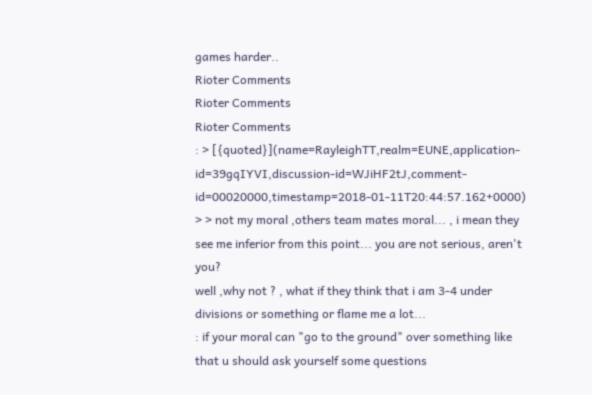games harder..
Rioter Comments
Rioter Comments
Rioter Comments
: > [{quoted}](name=RayleighTT,realm=EUNE,application-id=39gqIYVI,discussion-id=WJiHF2tJ,comment-id=00020000,timestamp=2018-01-11T20:44:57.162+0000) > > not my moral ,others team mates moral... , i mean they see me inferior from this point... you are not serious, aren't you?
well ,why not ? , what if they think that i am 3-4 under divisions or something or flame me a lot...
: if your moral can "go to the ground" over something like that u should ask yourself some questions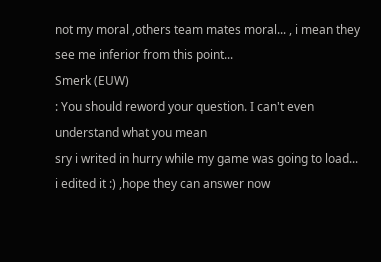not my moral ,others team mates moral... , i mean they see me inferior from this point...
Smerk (EUW)
: You should reword your question. I can't even understand what you mean
sry i writed in hurry while my game was going to load... i edited it :) ,hope they can answer now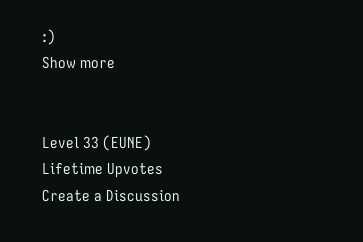:)
Show more


Level 33 (EUNE)
Lifetime Upvotes
Create a Discussion